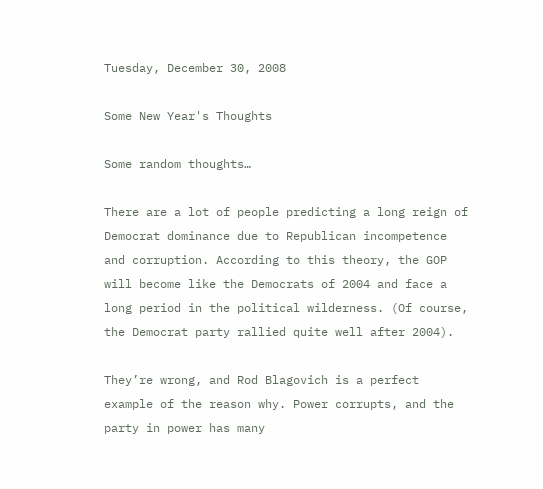Tuesday, December 30, 2008

Some New Year's Thoughts

Some random thoughts…

There are a lot of people predicting a long reign of Democrat dominance due to Republican incompetence and corruption. According to this theory, the GOP will become like the Democrats of 2004 and face a long period in the political wilderness. (Of course, the Democrat party rallied quite well after 2004).

They’re wrong, and Rod Blagovich is a perfect example of the reason why. Power corrupts, and the party in power has many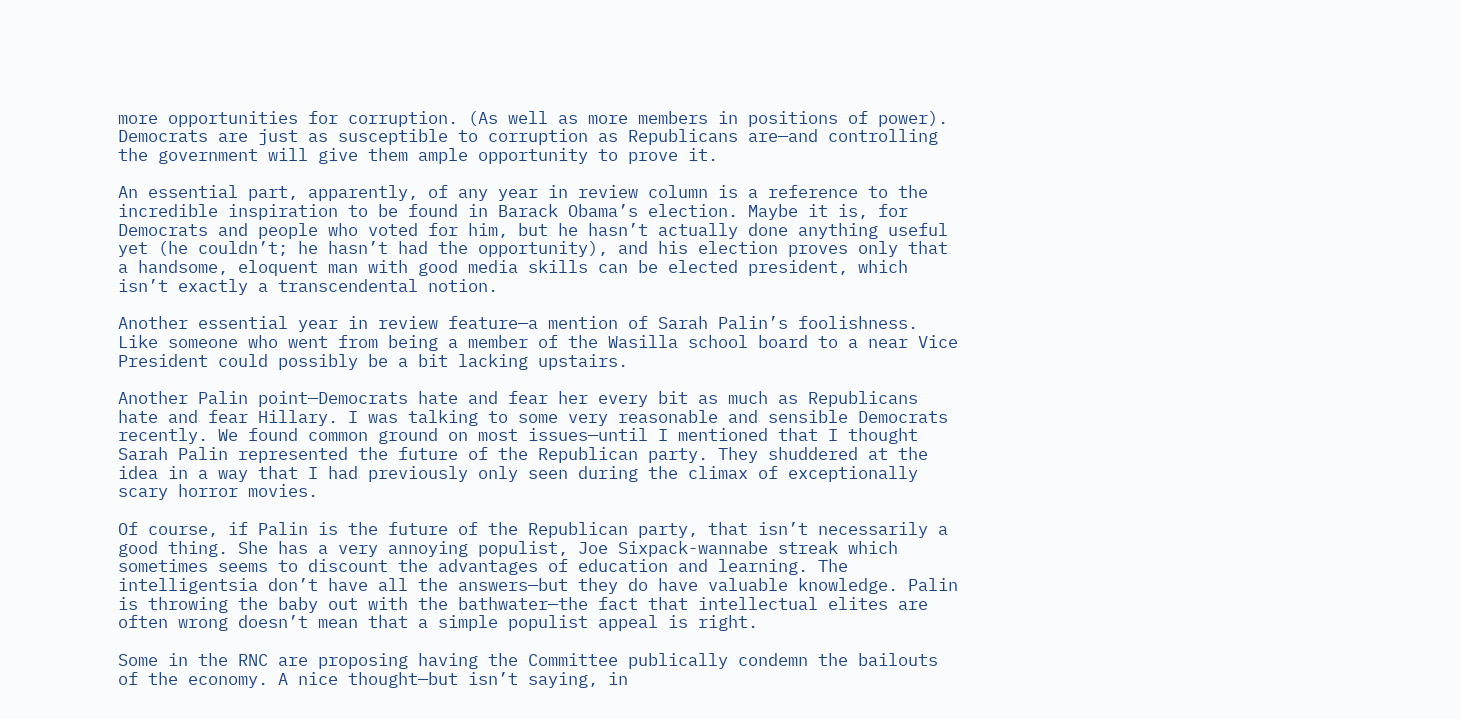more opportunities for corruption. (As well as more members in positions of power). Democrats are just as susceptible to corruption as Republicans are—and controlling the government will give them ample opportunity to prove it.

An essential part, apparently, of any year in review column is a reference to the incredible inspiration to be found in Barack Obama’s election. Maybe it is, for Democrats and people who voted for him, but he hasn’t actually done anything useful yet (he couldn’t; he hasn’t had the opportunity), and his election proves only that a handsome, eloquent man with good media skills can be elected president, which isn’t exactly a transcendental notion.

Another essential year in review feature—a mention of Sarah Palin’s foolishness. Like someone who went from being a member of the Wasilla school board to a near Vice President could possibly be a bit lacking upstairs.

Another Palin point—Democrats hate and fear her every bit as much as Republicans hate and fear Hillary. I was talking to some very reasonable and sensible Democrats recently. We found common ground on most issues—until I mentioned that I thought Sarah Palin represented the future of the Republican party. They shuddered at the idea in a way that I had previously only seen during the climax of exceptionally scary horror movies.

Of course, if Palin is the future of the Republican party, that isn’t necessarily a good thing. She has a very annoying populist, Joe Sixpack-wannabe streak which sometimes seems to discount the advantages of education and learning. The intelligentsia don’t have all the answers—but they do have valuable knowledge. Palin is throwing the baby out with the bathwater—the fact that intellectual elites are often wrong doesn’t mean that a simple populist appeal is right.

Some in the RNC are proposing having the Committee publically condemn the bailouts of the economy. A nice thought—but isn’t saying, in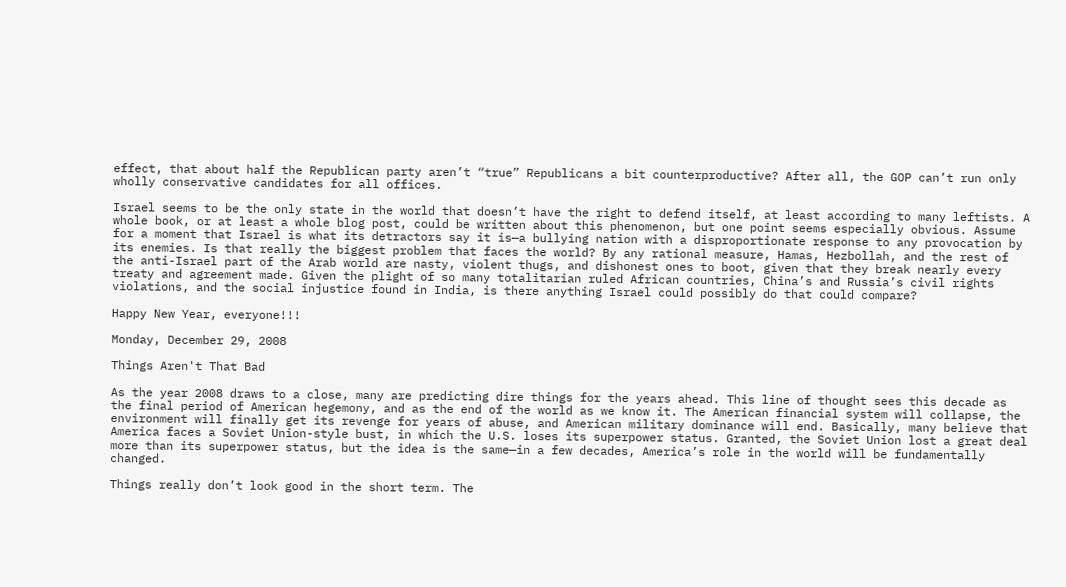effect, that about half the Republican party aren’t “true” Republicans a bit counterproductive? After all, the GOP can’t run only wholly conservative candidates for all offices.

Israel seems to be the only state in the world that doesn’t have the right to defend itself, at least according to many leftists. A whole book, or at least a whole blog post, could be written about this phenomenon, but one point seems especially obvious. Assume for a moment that Israel is what its detractors say it is—a bullying nation with a disproportionate response to any provocation by its enemies. Is that really the biggest problem that faces the world? By any rational measure, Hamas, Hezbollah, and the rest of the anti-Israel part of the Arab world are nasty, violent thugs, and dishonest ones to boot, given that they break nearly every treaty and agreement made. Given the plight of so many totalitarian ruled African countries, China’s and Russia’s civil rights violations, and the social injustice found in India, is there anything Israel could possibly do that could compare?

Happy New Year, everyone!!!

Monday, December 29, 2008

Things Aren't That Bad

As the year 2008 draws to a close, many are predicting dire things for the years ahead. This line of thought sees this decade as the final period of American hegemony, and as the end of the world as we know it. The American financial system will collapse, the environment will finally get its revenge for years of abuse, and American military dominance will end. Basically, many believe that America faces a Soviet Union-style bust, in which the U.S. loses its superpower status. Granted, the Soviet Union lost a great deal more than its superpower status, but the idea is the same—in a few decades, America’s role in the world will be fundamentally changed.

Things really don’t look good in the short term. The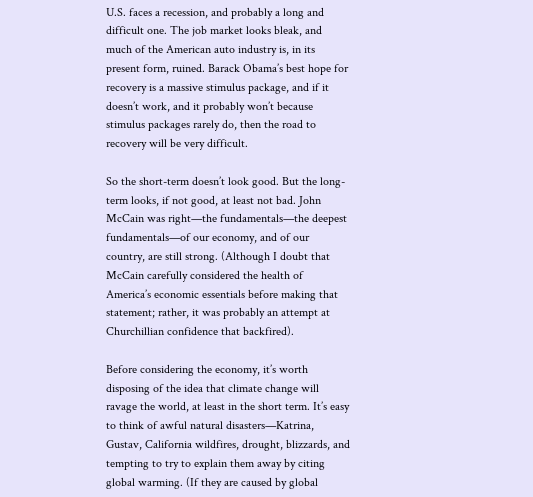U.S. faces a recession, and probably a long and difficult one. The job market looks bleak, and much of the American auto industry is, in its present form, ruined. Barack Obama’s best hope for recovery is a massive stimulus package, and if it doesn’t work, and it probably won’t because stimulus packages rarely do, then the road to recovery will be very difficult.

So the short-term doesn’t look good. But the long-term looks, if not good, at least not bad. John McCain was right—the fundamentals—the deepest fundamentals—of our economy, and of our country, are still strong. (Although I doubt that McCain carefully considered the health of America’s economic essentials before making that statement; rather, it was probably an attempt at Churchillian confidence that backfired).

Before considering the economy, it’s worth disposing of the idea that climate change will ravage the world, at least in the short term. It’s easy to think of awful natural disasters—Katrina, Gustav, California wildfires, drought, blizzards, and tempting to try to explain them away by citing global warming. (If they are caused by global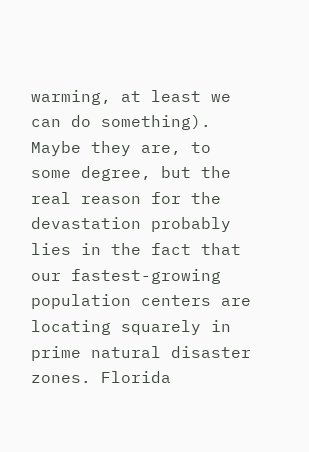warming, at least we can do something). Maybe they are, to some degree, but the real reason for the devastation probably lies in the fact that our fastest-growing population centers are locating squarely in prime natural disaster zones. Florida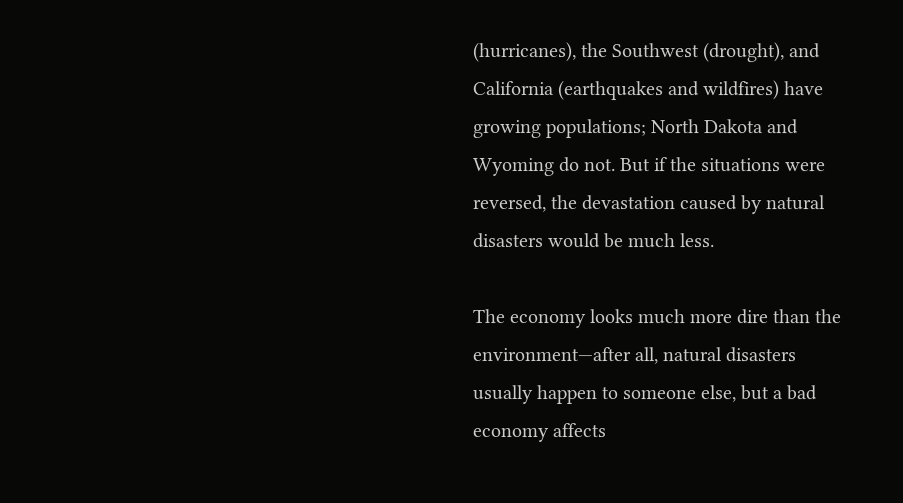(hurricanes), the Southwest (drought), and California (earthquakes and wildfires) have growing populations; North Dakota and Wyoming do not. But if the situations were reversed, the devastation caused by natural disasters would be much less.

The economy looks much more dire than the environment—after all, natural disasters usually happen to someone else, but a bad economy affects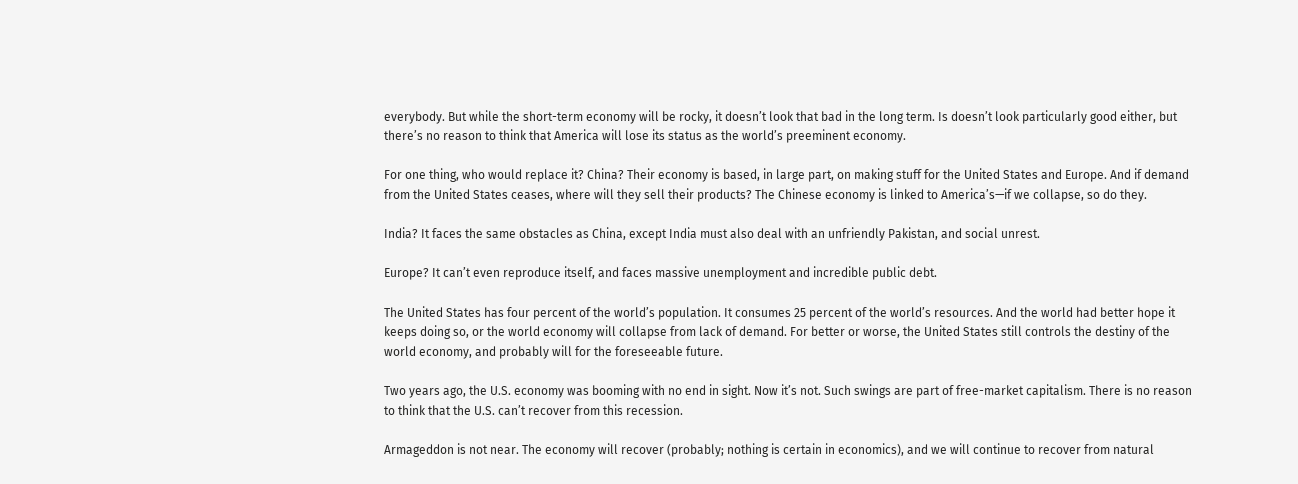everybody. But while the short-term economy will be rocky, it doesn’t look that bad in the long term. Is doesn’t look particularly good either, but there’s no reason to think that America will lose its status as the world’s preeminent economy.

For one thing, who would replace it? China? Their economy is based, in large part, on making stuff for the United States and Europe. And if demand from the United States ceases, where will they sell their products? The Chinese economy is linked to America’s—if we collapse, so do they.

India? It faces the same obstacles as China, except India must also deal with an unfriendly Pakistan, and social unrest.

Europe? It can’t even reproduce itself, and faces massive unemployment and incredible public debt.

The United States has four percent of the world’s population. It consumes 25 percent of the world’s resources. And the world had better hope it keeps doing so, or the world economy will collapse from lack of demand. For better or worse, the United States still controls the destiny of the world economy, and probably will for the foreseeable future.

Two years ago, the U.S. economy was booming with no end in sight. Now it’s not. Such swings are part of free-market capitalism. There is no reason to think that the U.S. can’t recover from this recession.

Armageddon is not near. The economy will recover (probably; nothing is certain in economics), and we will continue to recover from natural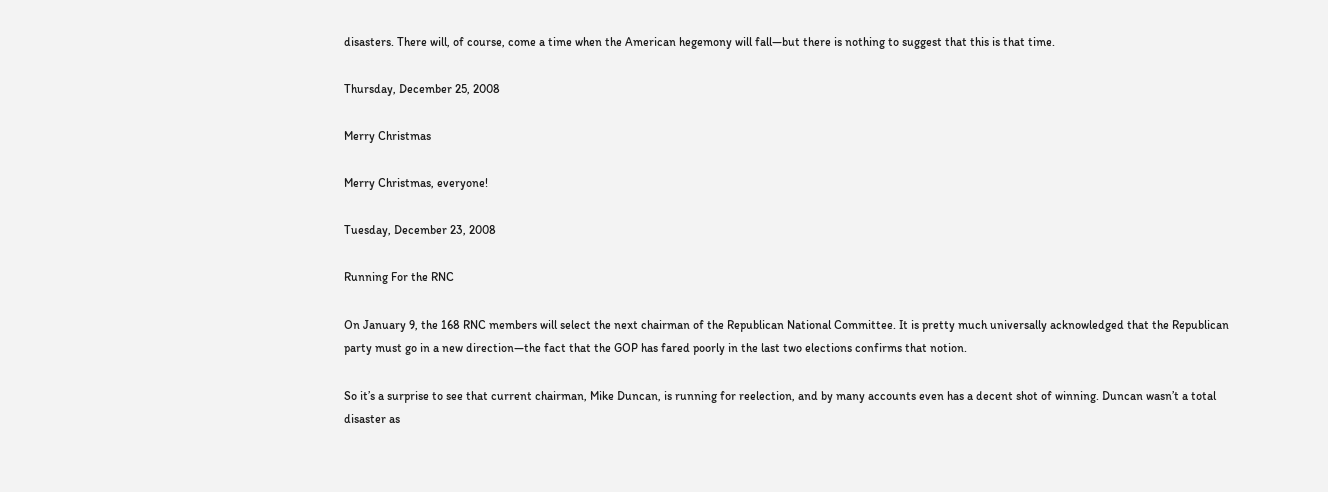disasters. There will, of course, come a time when the American hegemony will fall—but there is nothing to suggest that this is that time.

Thursday, December 25, 2008

Merry Christmas

Merry Christmas, everyone!

Tuesday, December 23, 2008

Running For the RNC

On January 9, the 168 RNC members will select the next chairman of the Republican National Committee. It is pretty much universally acknowledged that the Republican party must go in a new direction—the fact that the GOP has fared poorly in the last two elections confirms that notion.

So it’s a surprise to see that current chairman, Mike Duncan, is running for reelection, and by many accounts even has a decent shot of winning. Duncan wasn’t a total disaster as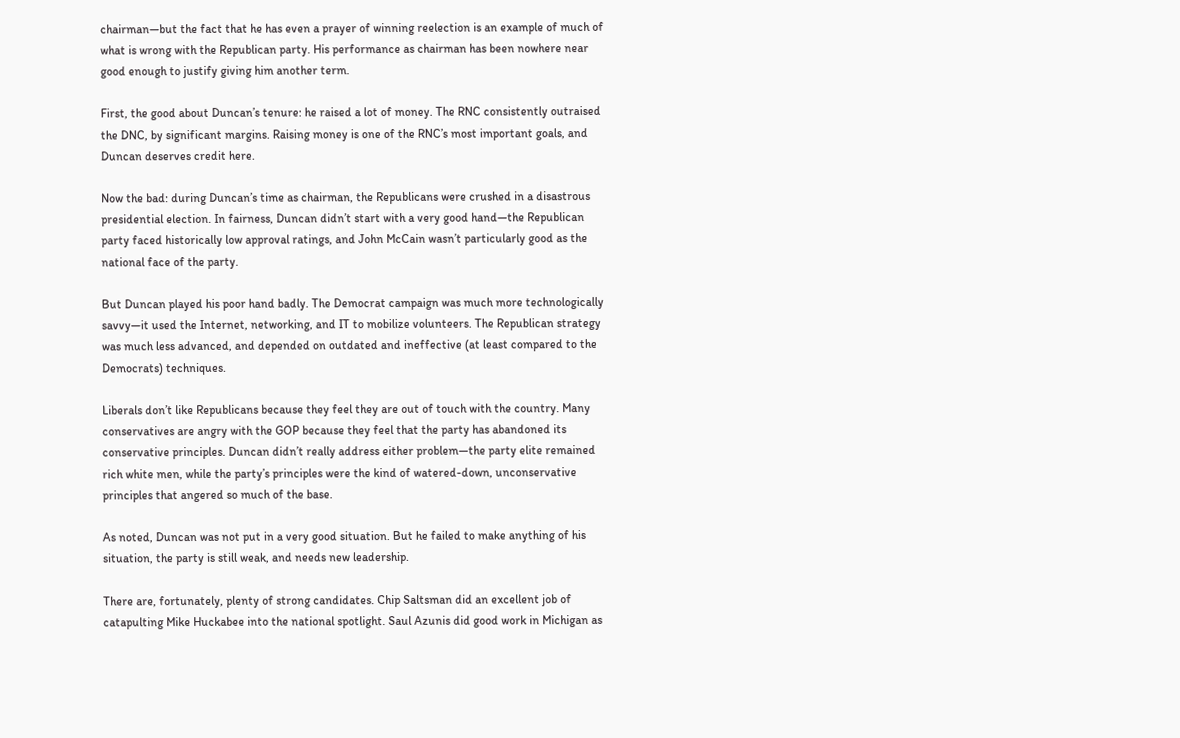chairman—but the fact that he has even a prayer of winning reelection is an example of much of what is wrong with the Republican party. His performance as chairman has been nowhere near good enough to justify giving him another term.

First, the good about Duncan’s tenure: he raised a lot of money. The RNC consistently outraised the DNC, by significant margins. Raising money is one of the RNC’s most important goals, and Duncan deserves credit here.

Now the bad: during Duncan’s time as chairman, the Republicans were crushed in a disastrous presidential election. In fairness, Duncan didn’t start with a very good hand—the Republican party faced historically low approval ratings, and John McCain wasn’t particularly good as the national face of the party.

But Duncan played his poor hand badly. The Democrat campaign was much more technologically savvy—it used the Internet, networking, and IT to mobilize volunteers. The Republican strategy was much less advanced, and depended on outdated and ineffective (at least compared to the Democrats) techniques.

Liberals don’t like Republicans because they feel they are out of touch with the country. Many conservatives are angry with the GOP because they feel that the party has abandoned its conservative principles. Duncan didn’t really address either problem—the party elite remained rich white men, while the party’s principles were the kind of watered-down, unconservative principles that angered so much of the base.

As noted, Duncan was not put in a very good situation. But he failed to make anything of his situation, the party is still weak, and needs new leadership.

There are, fortunately, plenty of strong candidates. Chip Saltsman did an excellent job of catapulting Mike Huckabee into the national spotlight. Saul Azunis did good work in Michigan as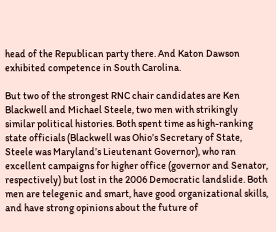head of the Republican party there. And Katon Dawson exhibited competence in South Carolina.

But two of the strongest RNC chair candidates are Ken Blackwell and Michael Steele, two men with strikingly similar political histories. Both spent time as high-ranking state officials (Blackwell was Ohio’s Secretary of State, Steele was Maryland’s Lieutenant Governor), who ran excellent campaigns for higher office (governor and Senator, respectively) but lost in the 2006 Democratic landslide. Both men are telegenic and smart, have good organizational skills, and have strong opinions about the future of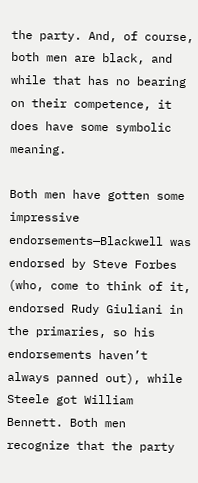the party. And, of course, both men are black, and while that has no bearing on their competence, it does have some symbolic meaning.

Both men have gotten some impressive endorsements—Blackwell was endorsed by Steve Forbes (who, come to think of it, endorsed Rudy Giuliani in the primaries, so his endorsements haven’t always panned out), while Steele got William Bennett. Both men recognize that the party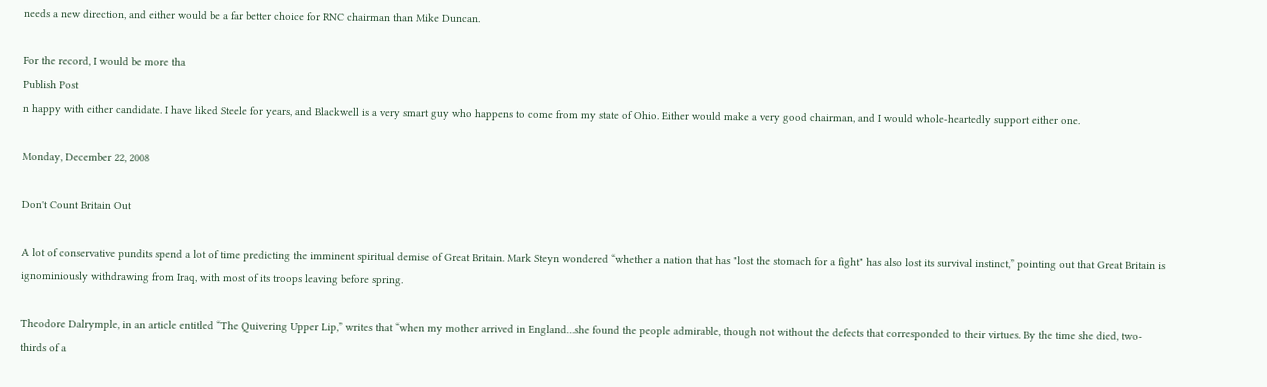needs a new direction, and either would be a far better choice for RNC chairman than Mike Duncan.

For the record, I would be more tha
Publish Post
n happy with either candidate. I have liked Steele for years, and Blackwell is a very smart guy who happens to come from my state of Ohio. Either would make a very good chairman, and I would whole-heartedly support either one.

Monday, December 22, 2008

Don't Count Britain Out

A lot of conservative pundits spend a lot of time predicting the imminent spiritual demise of Great Britain. Mark Steyn wondered “whether a nation that has "lost the stomach for a fight" has also lost its survival instinct,” pointing out that Great Britain is ignominiously withdrawing from Iraq, with most of its troops leaving before spring.

Theodore Dalrymple, in an article entitled “The Quivering Upper Lip,” writes that “when my mother arrived in England…she found the people admirable, though not without the defects that corresponded to their virtues. By the time she died, two-thirds of a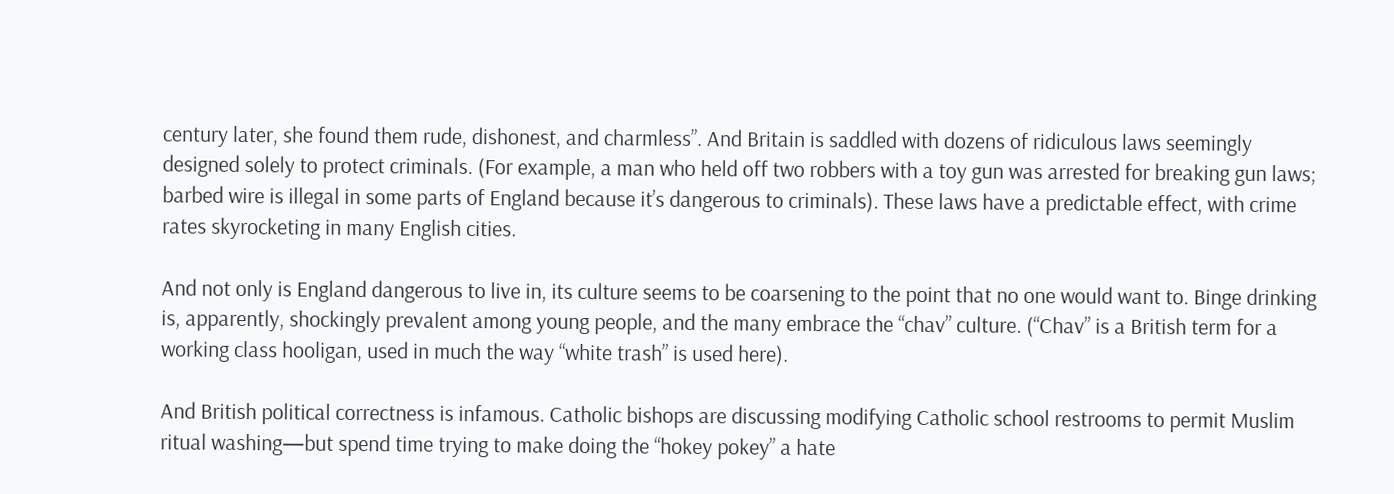century later, she found them rude, dishonest, and charmless”. And Britain is saddled with dozens of ridiculous laws seemingly designed solely to protect criminals. (For example, a man who held off two robbers with a toy gun was arrested for breaking gun laws; barbed wire is illegal in some parts of England because it’s dangerous to criminals). These laws have a predictable effect, with crime rates skyrocketing in many English cities.

And not only is England dangerous to live in, its culture seems to be coarsening to the point that no one would want to. Binge drinking is, apparently, shockingly prevalent among young people, and the many embrace the “chav” culture. (“Chav” is a British term for a working class hooligan, used in much the way “white trash” is used here).

And British political correctness is infamous. Catholic bishops are discussing modifying Catholic school restrooms to permit Muslim ritual washing—but spend time trying to make doing the “hokey pokey” a hate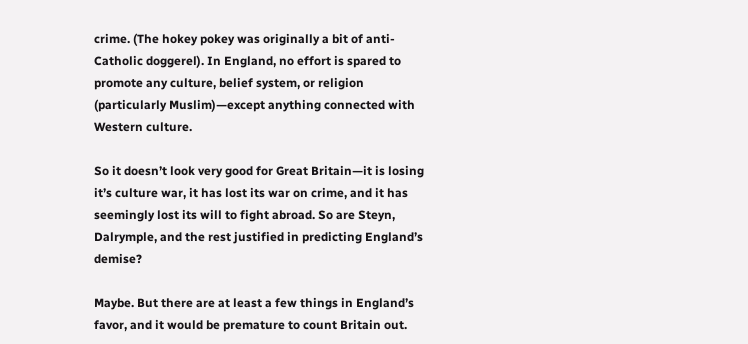crime. (The hokey pokey was originally a bit of anti-Catholic doggerel). In England, no effort is spared to promote any culture, belief system, or religion (particularly Muslim)—except anything connected with Western culture.

So it doesn’t look very good for Great Britain—it is losing it’s culture war, it has lost its war on crime, and it has seemingly lost its will to fight abroad. So are Steyn, Dalrymple, and the rest justified in predicting England’s demise?

Maybe. But there are at least a few things in England’s favor, and it would be premature to count Britain out.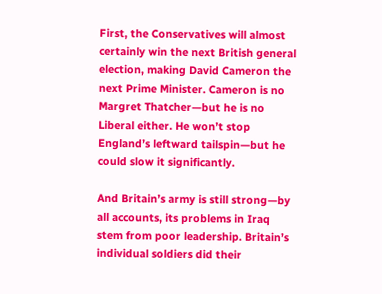First, the Conservatives will almost certainly win the next British general election, making David Cameron the next Prime Minister. Cameron is no Margret Thatcher—but he is no Liberal either. He won’t stop England’s leftward tailspin—but he could slow it significantly.

And Britain’s army is still strong—by all accounts, its problems in Iraq stem from poor leadership. Britain’s individual soldiers did their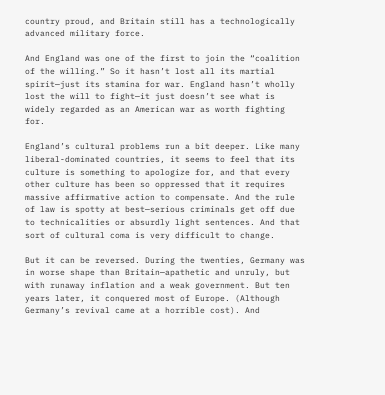country proud, and Britain still has a technologically advanced military force.

And England was one of the first to join the “coalition of the willing.” So it hasn’t lost all its martial spirit—just its stamina for war. England hasn’t wholly lost the will to fight—it just doesn’t see what is widely regarded as an American war as worth fighting for.

England’s cultural problems run a bit deeper. Like many liberal-dominated countries, it seems to feel that its culture is something to apologize for, and that every other culture has been so oppressed that it requires massive affirmative action to compensate. And the rule of law is spotty at best—serious criminals get off due to technicalities or absurdly light sentences. And that sort of cultural coma is very difficult to change.

But it can be reversed. During the twenties, Germany was in worse shape than Britain—apathetic and unruly, but with runaway inflation and a weak government. But ten years later, it conquered most of Europe. (Although Germany’s revival came at a horrible cost). And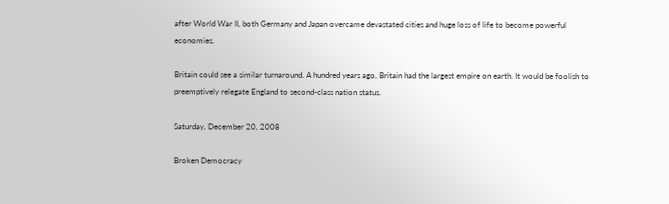after World War II, both Germany and Japan overcame devastated cities and huge loss of life to become powerful economies.

Britain could see a similar turnaround. A hundred years ago, Britain had the largest empire on earth. It would be foolish to preemptively relegate England to second-class nation status.

Saturday, December 20, 2008

Broken Democracy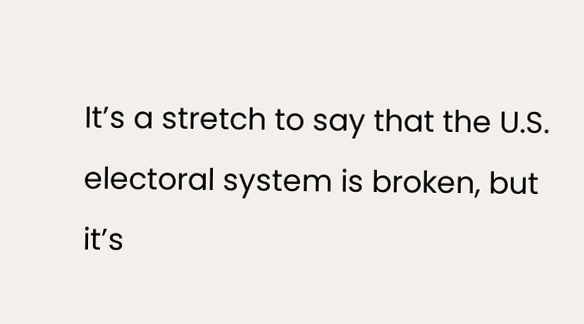It’s a stretch to say that the U.S. electoral system is broken, but it’s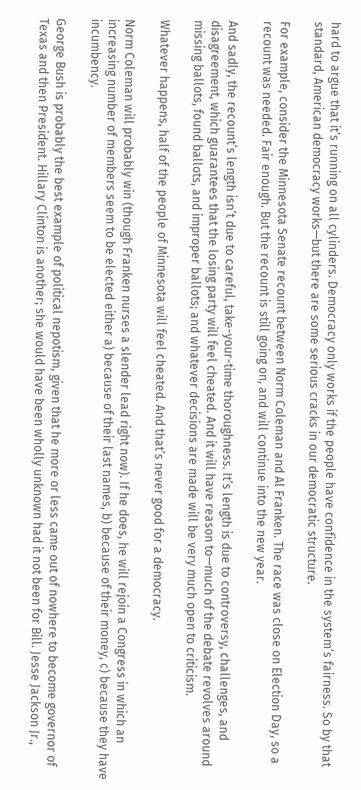hard to argue that it’s running on all cylinders. Democracy only works if the people have confidence in the system’s fairness. So by that standard, American democracy works—but there are some serious cracks in our democratic structure.

For example, consider the Minnesota Senate recount between Norm Coleman and Al Franken. The race was close on Election Day, so a recount was needed. Fair enough. But the recount is still going on, and will continue into the new year.

And sadly, the recount’s length isn’t due to careful, take-your-time thoroughness. It’s length is due to controversy, challenges, and disagreement, which guarantees that the losing party will feel cheated. And it will have reason to—much of the debate revolves around missing ballots, found ballots, and improper ballots; and whatever decisions are made will be very much open to criticism.

Whatever happens, half of the people of Minnesota will feel cheated. And that’s never good for a democracy.

Norm Coleman will probably win (though Franken nurses a slender lead right now). If he does, he will rejoin a Congress in which an increasing number of members seem to be elected either a) because of their last names, b) because of their money, c) because they have incumbency.

George Bush is probably the best example of political nepotism, given that he more or less came out of nowhere to become governor of Texas and then President. Hillary Clinton is another; she would have been wholly unknown had it not been for Bill. Jesse Jackson Jr.,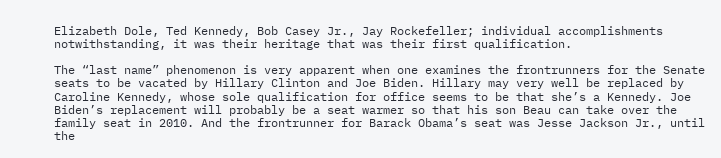Elizabeth Dole, Ted Kennedy, Bob Casey Jr., Jay Rockefeller; individual accomplishments notwithstanding, it was their heritage that was their first qualification.

The “last name” phenomenon is very apparent when one examines the frontrunners for the Senate seats to be vacated by Hillary Clinton and Joe Biden. Hillary may very well be replaced by Caroline Kennedy, whose sole qualification for office seems to be that she’s a Kennedy. Joe Biden’s replacement will probably be a seat warmer so that his son Beau can take over the family seat in 2010. And the frontrunner for Barack Obama’s seat was Jesse Jackson Jr., until the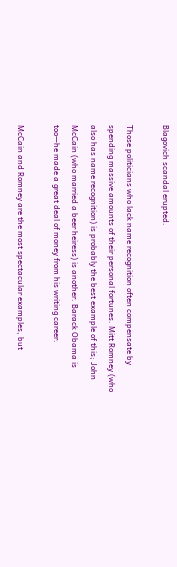Blagovich scandal erupted.

Those politicians who lack name recognition often compensate by spending massive amounts of their personal fortunes. Mitt Romney (who also has name recognition) is probably the best example of this; John McCain (who married a beer heiress) is another. Barack Obama is too—he made a great deal of money from his writing career.

McCain and Romney are the most spectacular examples, but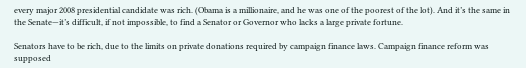every major 2008 presidential candidate was rich. (Obama is a millionaire, and he was one of the poorest of the lot). And it’s the same in the Senate—it’s difficult, if not impossible, to find a Senator or Governor who lacks a large private fortune.

Senators have to be rich, due to the limits on private donations required by campaign finance laws. Campaign finance reform was supposed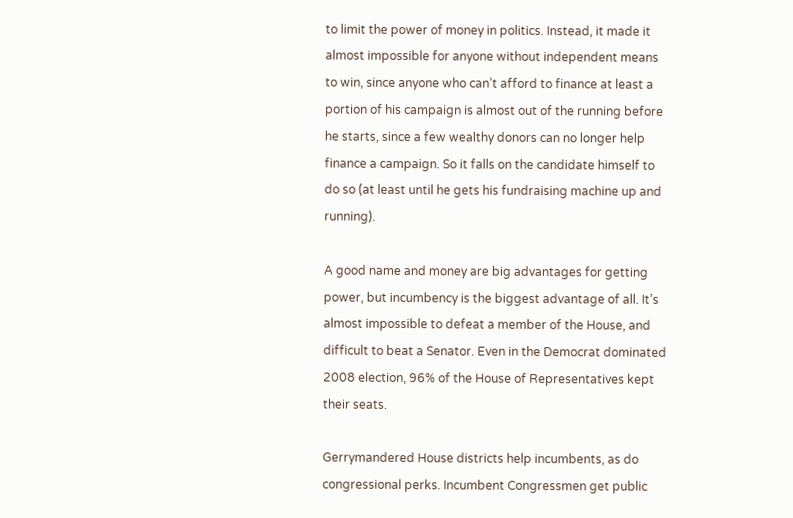to limit the power of money in politics. Instead, it made it almost impossible for anyone without independent means to win, since anyone who can’t afford to finance at least a portion of his campaign is almost out of the running before he starts, since a few wealthy donors can no longer help finance a campaign. So it falls on the candidate himself to do so (at least until he gets his fundraising machine up and running).

A good name and money are big advantages for getting power, but incumbency is the biggest advantage of all. It’s almost impossible to defeat a member of the House, and difficult to beat a Senator. Even in the Democrat dominated 2008 election, 96% of the House of Representatives kept their seats.

Gerrymandered House districts help incumbents, as do congressional perks. Incumbent Congressmen get public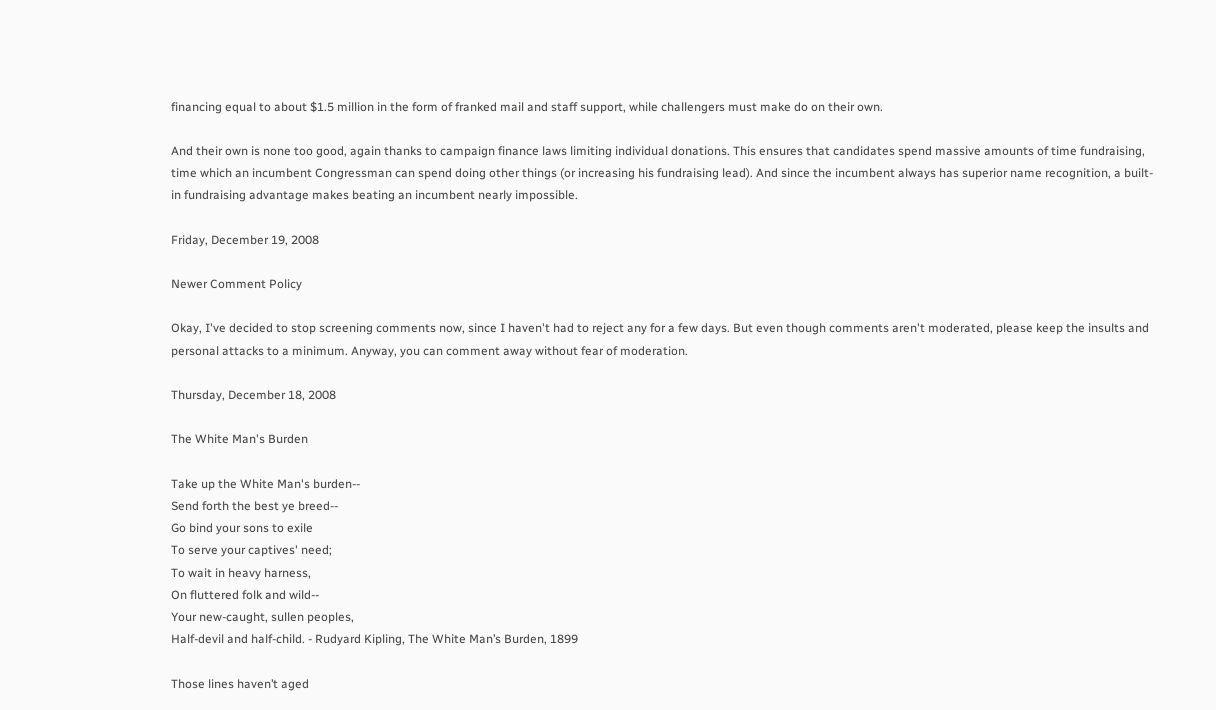financing equal to about $1.5 million in the form of franked mail and staff support, while challengers must make do on their own.

And their own is none too good, again thanks to campaign finance laws limiting individual donations. This ensures that candidates spend massive amounts of time fundraising, time which an incumbent Congressman can spend doing other things (or increasing his fundraising lead). And since the incumbent always has superior name recognition, a built-in fundraising advantage makes beating an incumbent nearly impossible.

Friday, December 19, 2008

Newer Comment Policy

Okay, I've decided to stop screening comments now, since I haven't had to reject any for a few days. But even though comments aren't moderated, please keep the insults and personal attacks to a minimum. Anyway, you can comment away without fear of moderation.

Thursday, December 18, 2008

The White Man's Burden

Take up the White Man's burden--
Send forth the best ye breed--
Go bind your sons to exile
To serve your captives' need;
To wait in heavy harness,
On fluttered folk and wild--
Your new-caught, sullen peoples,
Half-devil and half-child. - Rudyard Kipling, The White Man’s Burden, 1899

Those lines haven’t aged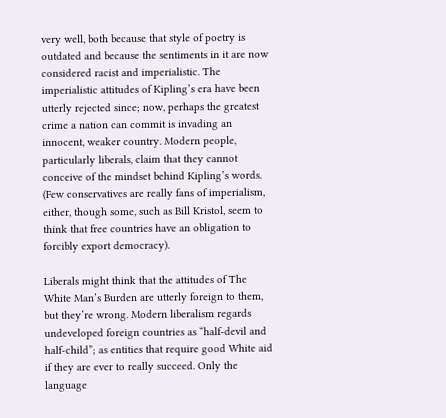very well, both because that style of poetry is outdated and because the sentiments in it are now considered racist and imperialistic. The imperialistic attitudes of Kipling’s era have been utterly rejected since; now, perhaps the greatest crime a nation can commit is invading an innocent, weaker country. Modern people, particularly liberals, claim that they cannot conceive of the mindset behind Kipling’s words. (Few conservatives are really fans of imperialism, either, though some, such as Bill Kristol, seem to think that free countries have an obligation to forcibly export democracy).

Liberals might think that the attitudes of The White Man’s Burden are utterly foreign to them, but they’re wrong. Modern liberalism regards undeveloped foreign countries as “half-devil and half-child”; as entities that require good White aid if they are ever to really succeed. Only the language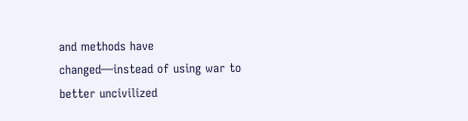and methods have changed—instead of using war to better uncivilized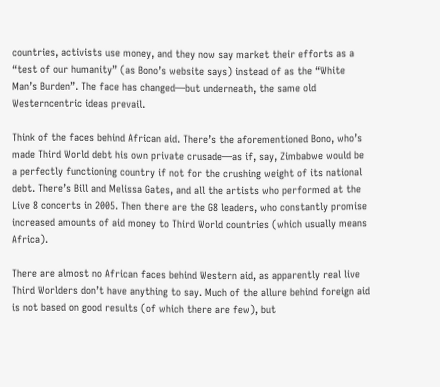countries, activists use money, and they now say market their efforts as a “test of our humanity” (as Bono’s website says) instead of as the “White Man’s Burden”. The face has changed—but underneath, the same old Westerncentric ideas prevail.

Think of the faces behind African aid. There’s the aforementioned Bono, who’s made Third World debt his own private crusade—as if, say, Zimbabwe would be a perfectly functioning country if not for the crushing weight of its national debt. There’s Bill and Melissa Gates, and all the artists who performed at the Live 8 concerts in 2005. Then there are the G8 leaders, who constantly promise increased amounts of aid money to Third World countries (which usually means Africa).

There are almost no African faces behind Western aid, as apparently real live Third Worlders don’t have anything to say. Much of the allure behind foreign aid is not based on good results (of which there are few), but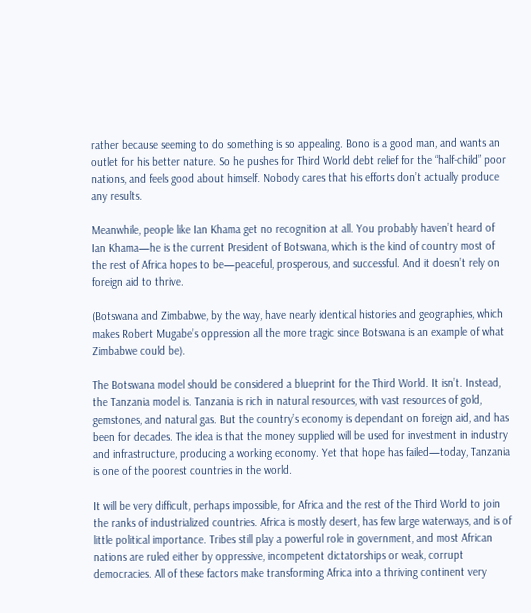rather because seeming to do something is so appealing. Bono is a good man, and wants an outlet for his better nature. So he pushes for Third World debt relief for the “half-child” poor nations, and feels good about himself. Nobody cares that his efforts don’t actually produce any results.

Meanwhile, people like Ian Khama get no recognition at all. You probably haven’t heard of Ian Khama—he is the current President of Botswana, which is the kind of country most of the rest of Africa hopes to be—peaceful, prosperous, and successful. And it doesn’t rely on foreign aid to thrive.

(Botswana and Zimbabwe, by the way, have nearly identical histories and geographies, which makes Robert Mugabe’s oppression all the more tragic since Botswana is an example of what Zimbabwe could be).

The Botswana model should be considered a blueprint for the Third World. It isn’t. Instead, the Tanzania model is. Tanzania is rich in natural resources, with vast resources of gold, gemstones, and natural gas. But the country’s economy is dependant on foreign aid, and has been for decades. The idea is that the money supplied will be used for investment in industry and infrastructure, producing a working economy. Yet that hope has failed—today, Tanzania is one of the poorest countries in the world.

It will be very difficult, perhaps impossible, for Africa and the rest of the Third World to join the ranks of industrialized countries. Africa is mostly desert, has few large waterways, and is of little political importance. Tribes still play a powerful role in government, and most African nations are ruled either by oppressive, incompetent dictatorships or weak, corrupt democracies. All of these factors make transforming Africa into a thriving continent very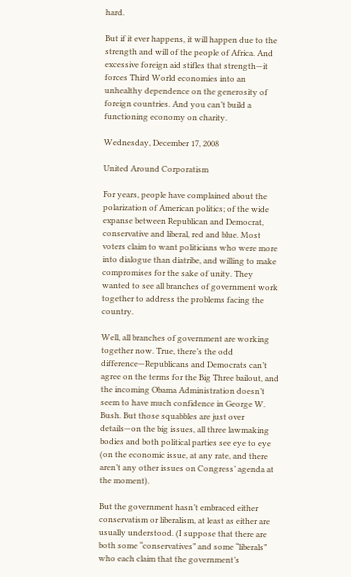hard.

But if it ever happens, it will happen due to the strength and will of the people of Africa. And excessive foreign aid stifles that strength—it forces Third World economies into an unhealthy dependence on the generosity of foreign countries. And you can’t build a functioning economy on charity.

Wednesday, December 17, 2008

United Around Corporatism

For years, people have complained about the polarization of American politics; of the wide expanse between Republican and Democrat, conservative and liberal, red and blue. Most voters claim to want politicians who were more into dialogue than diatribe, and willing to make compromises for the sake of unity. They wanted to see all branches of government work together to address the problems facing the country.

Well, all branches of government are working together now. True, there’s the odd difference—Republicans and Democrats can’t agree on the terms for the Big Three bailout, and the incoming Obama Administration doesn’t seem to have much confidence in George W. Bush. But those squabbles are just over details—on the big issues, all three lawmaking bodies and both political parties see eye to eye (on the economic issue, at any rate, and there aren’t any other issues on Congress’ agenda at the moment).

But the government hasn’t embraced either conservatism or liberalism, at least as either are usually understood. (I suppose that there are both some “conservatives” and some “liberals” who each claim that the government’s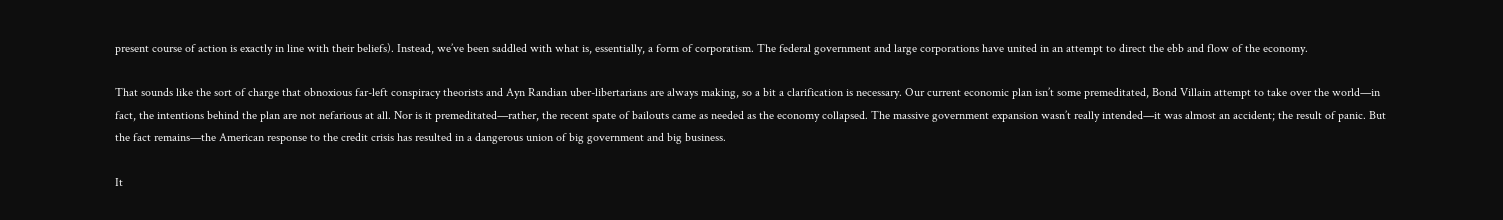present course of action is exactly in line with their beliefs). Instead, we’ve been saddled with what is, essentially, a form of corporatism. The federal government and large corporations have united in an attempt to direct the ebb and flow of the economy.

That sounds like the sort of charge that obnoxious far-left conspiracy theorists and Ayn Randian uber-libertarians are always making, so a bit a clarification is necessary. Our current economic plan isn’t some premeditated, Bond Villain attempt to take over the world—in fact, the intentions behind the plan are not nefarious at all. Nor is it premeditated—rather, the recent spate of bailouts came as needed as the economy collapsed. The massive government expansion wasn’t really intended—it was almost an accident; the result of panic. But the fact remains—the American response to the credit crisis has resulted in a dangerous union of big government and big business.

It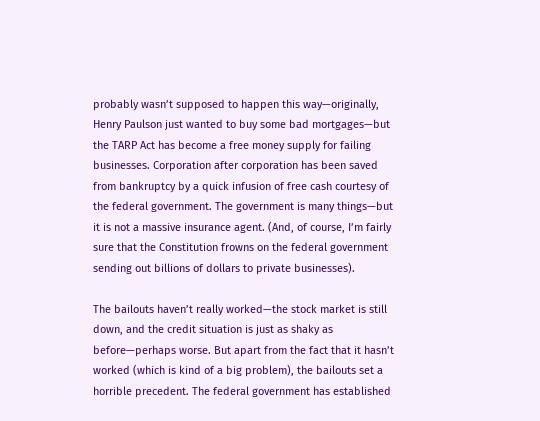probably wasn’t supposed to happen this way—originally, Henry Paulson just wanted to buy some bad mortgages—but the TARP Act has become a free money supply for failing businesses. Corporation after corporation has been saved from bankruptcy by a quick infusion of free cash courtesy of the federal government. The government is many things—but it is not a massive insurance agent. (And, of course, I’m fairly sure that the Constitution frowns on the federal government sending out billions of dollars to private businesses).

The bailouts haven’t really worked—the stock market is still down, and the credit situation is just as shaky as before—perhaps worse. But apart from the fact that it hasn’t worked (which is kind of a big problem), the bailouts set a horrible precedent. The federal government has established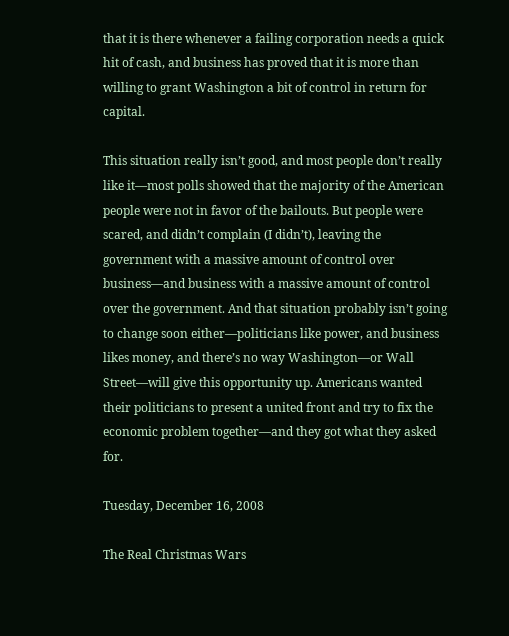that it is there whenever a failing corporation needs a quick hit of cash, and business has proved that it is more than willing to grant Washington a bit of control in return for capital.

This situation really isn’t good, and most people don’t really like it—most polls showed that the majority of the American people were not in favor of the bailouts. But people were scared, and didn’t complain (I didn’t), leaving the government with a massive amount of control over business—and business with a massive amount of control over the government. And that situation probably isn’t going to change soon either—politicians like power, and business likes money, and there’s no way Washington—or Wall Street—will give this opportunity up. Americans wanted their politicians to present a united front and try to fix the economic problem together—and they got what they asked for.

Tuesday, December 16, 2008

The Real Christmas Wars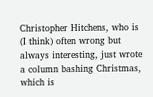Christopher Hitchens, who is (I think) often wrong but always interesting, just wrote a column bashing Christmas, which is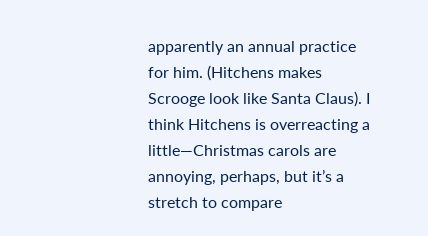apparently an annual practice for him. (Hitchens makes Scrooge look like Santa Claus). I think Hitchens is overreacting a little—Christmas carols are annoying, perhaps, but it’s a stretch to compare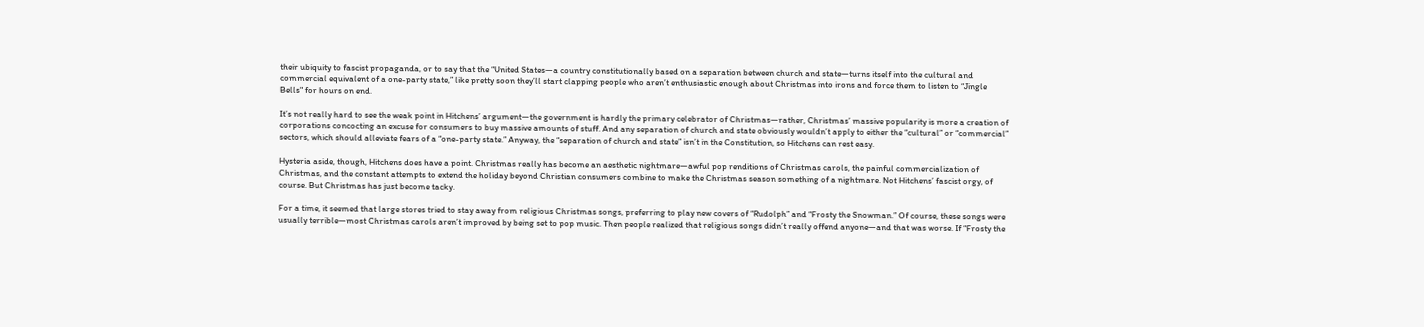their ubiquity to fascist propaganda, or to say that the “United States—a country constitutionally based on a separation between church and state—turns itself into the cultural and commercial equivalent of a one-party state,” like pretty soon they’ll start clapping people who aren’t enthusiastic enough about Christmas into irons and force them to listen to “Jingle Bells" for hours on end.

It’s not really hard to see the weak point in Hitchens’ argument—the government is hardly the primary celebrator of Christmas—rather, Christmas’ massive popularity is more a creation of corporations concocting an excuse for consumers to buy massive amounts of stuff. And any separation of church and state obviously wouldn’t apply to either the “cultural” or “commercial” sectors, which should alleviate fears of a “one-party state.” Anyway, the “separation of church and state” isn’t in the Constitution, so Hitchens can rest easy.

Hysteria aside, though, Hitchens does have a point. Christmas really has become an aesthetic nightmare—awful pop renditions of Christmas carols, the painful commercialization of Christmas, and the constant attempts to extend the holiday beyond Christian consumers combine to make the Christmas season something of a nightmare. Not Hitchens’ fascist orgy, of course. But Christmas has just become tacky.

For a time, it seemed that large stores tried to stay away from religious Christmas songs, preferring to play new covers of “Rudolph” and “Frosty the Snowman.” Of course, these songs were usually terrible—most Christmas carols aren’t improved by being set to pop music. Then people realized that religious songs didn’t really offend anyone—and that was worse. If “Frosty the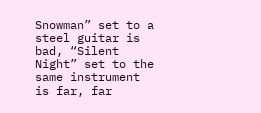Snowman” set to a steel guitar is bad, “Silent Night” set to the same instrument is far, far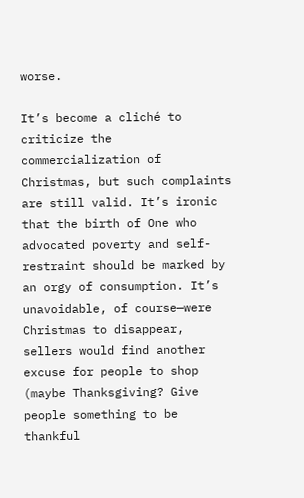worse.

It’s become a cliché to criticize the commercialization of Christmas, but such complaints are still valid. It’s ironic that the birth of One who advocated poverty and self-restraint should be marked by an orgy of consumption. It’s unavoidable, of course—were Christmas to disappear, sellers would find another excuse for people to shop (maybe Thanksgiving? Give people something to be thankful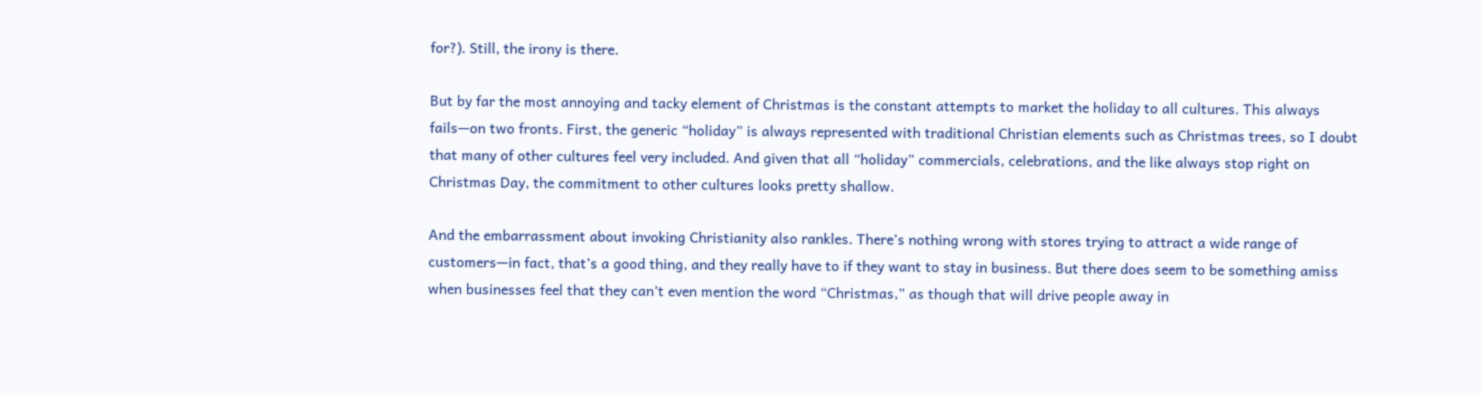for?). Still, the irony is there.

But by far the most annoying and tacky element of Christmas is the constant attempts to market the holiday to all cultures. This always fails—on two fronts. First, the generic “holiday” is always represented with traditional Christian elements such as Christmas trees, so I doubt that many of other cultures feel very included. And given that all “holiday” commercials, celebrations, and the like always stop right on Christmas Day, the commitment to other cultures looks pretty shallow.

And the embarrassment about invoking Christianity also rankles. There’s nothing wrong with stores trying to attract a wide range of customers—in fact, that’s a good thing, and they really have to if they want to stay in business. But there does seem to be something amiss when businesses feel that they can’t even mention the word “Christmas,” as though that will drive people away in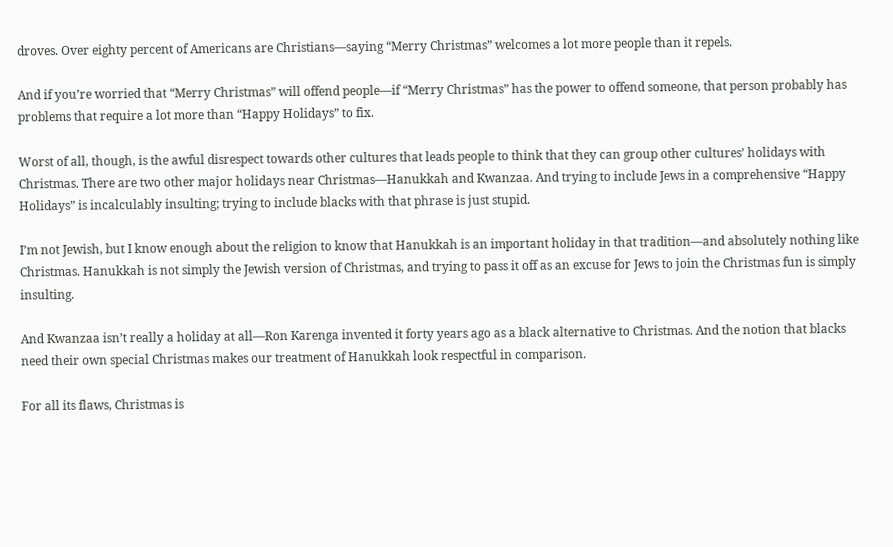droves. Over eighty percent of Americans are Christians—saying “Merry Christmas” welcomes a lot more people than it repels.

And if you’re worried that “Merry Christmas” will offend people—if “Merry Christmas” has the power to offend someone, that person probably has problems that require a lot more than “Happy Holidays” to fix.

Worst of all, though, is the awful disrespect towards other cultures that leads people to think that they can group other cultures’ holidays with Christmas. There are two other major holidays near Christmas—Hanukkah and Kwanzaa. And trying to include Jews in a comprehensive “Happy Holidays” is incalculably insulting; trying to include blacks with that phrase is just stupid.

I’m not Jewish, but I know enough about the religion to know that Hanukkah is an important holiday in that tradition—and absolutely nothing like Christmas. Hanukkah is not simply the Jewish version of Christmas, and trying to pass it off as an excuse for Jews to join the Christmas fun is simply insulting.

And Kwanzaa isn’t really a holiday at all—Ron Karenga invented it forty years ago as a black alternative to Christmas. And the notion that blacks need their own special Christmas makes our treatment of Hanukkah look respectful in comparison.

For all its flaws, Christmas is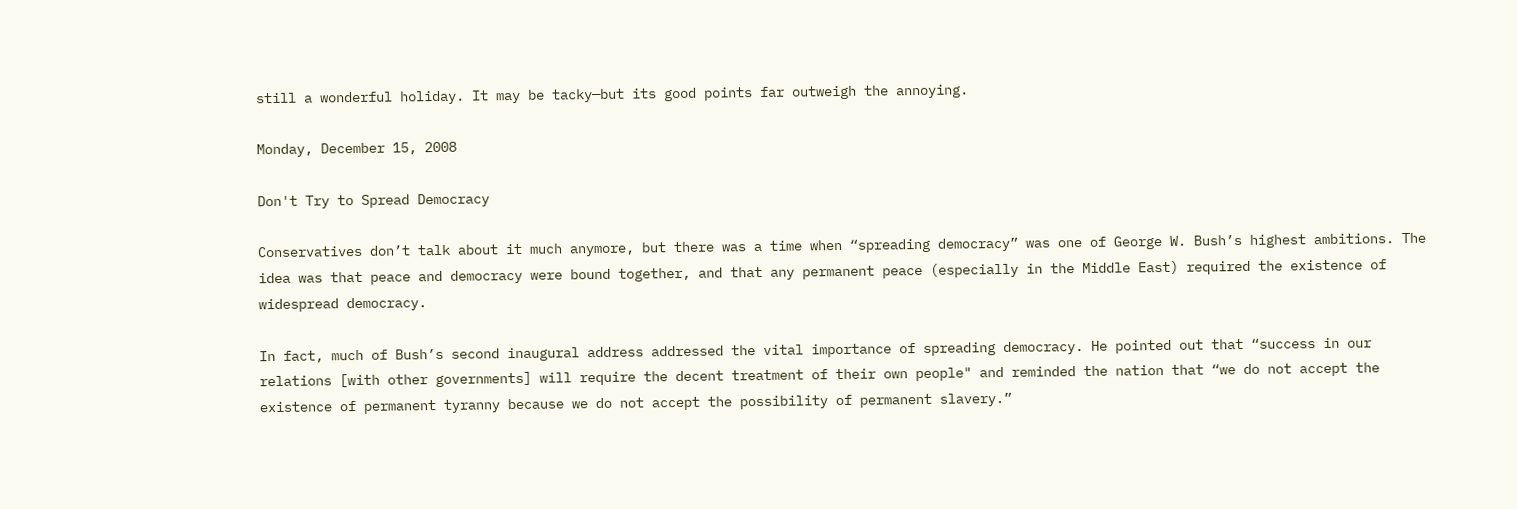still a wonderful holiday. It may be tacky—but its good points far outweigh the annoying.

Monday, December 15, 2008

Don't Try to Spread Democracy

Conservatives don’t talk about it much anymore, but there was a time when “spreading democracy” was one of George W. Bush’s highest ambitions. The idea was that peace and democracy were bound together, and that any permanent peace (especially in the Middle East) required the existence of widespread democracy.

In fact, much of Bush’s second inaugural address addressed the vital importance of spreading democracy. He pointed out that “success in our relations [with other governments] will require the decent treatment of their own people" and reminded the nation that “we do not accept the existence of permanent tyranny because we do not accept the possibility of permanent slavery.”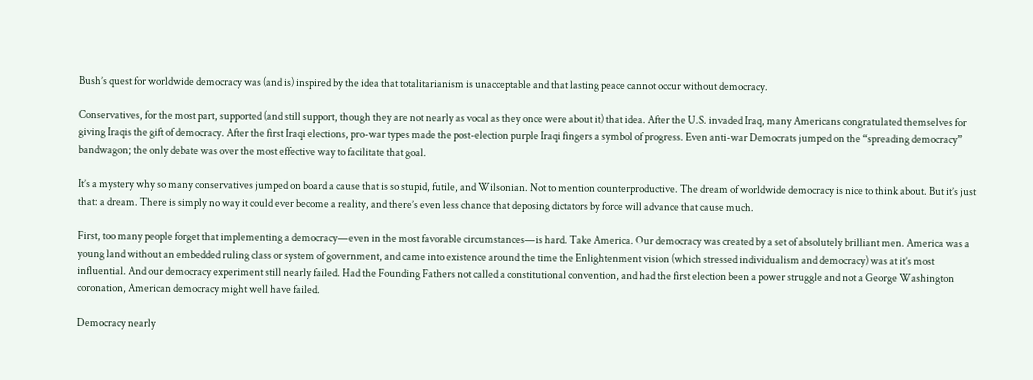Bush’s quest for worldwide democracy was (and is) inspired by the idea that totalitarianism is unacceptable and that lasting peace cannot occur without democracy.

Conservatives, for the most part, supported (and still support, though they are not nearly as vocal as they once were about it) that idea. After the U.S. invaded Iraq, many Americans congratulated themselves for giving Iraqis the gift of democracy. After the first Iraqi elections, pro-war types made the post-election purple Iraqi fingers a symbol of progress. Even anti-war Democrats jumped on the “spreading democracy” bandwagon; the only debate was over the most effective way to facilitate that goal.

It’s a mystery why so many conservatives jumped on board a cause that is so stupid, futile, and Wilsonian. Not to mention counterproductive. The dream of worldwide democracy is nice to think about. But it’s just that: a dream. There is simply no way it could ever become a reality, and there’s even less chance that deposing dictators by force will advance that cause much.

First, too many people forget that implementing a democracy—even in the most favorable circumstances—is hard. Take America. Our democracy was created by a set of absolutely brilliant men. America was a young land without an embedded ruling class or system of government, and came into existence around the time the Enlightenment vision (which stressed individualism and democracy) was at it’s most influential. And our democracy experiment still nearly failed. Had the Founding Fathers not called a constitutional convention, and had the first election been a power struggle and not a George Washington coronation, American democracy might well have failed.

Democracy nearly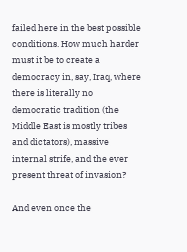failed here in the best possible conditions. How much harder must it be to create a democracy in, say, Iraq, where there is literally no democratic tradition (the Middle East is mostly tribes and dictators), massive internal strife, and the ever present threat of invasion?

And even once the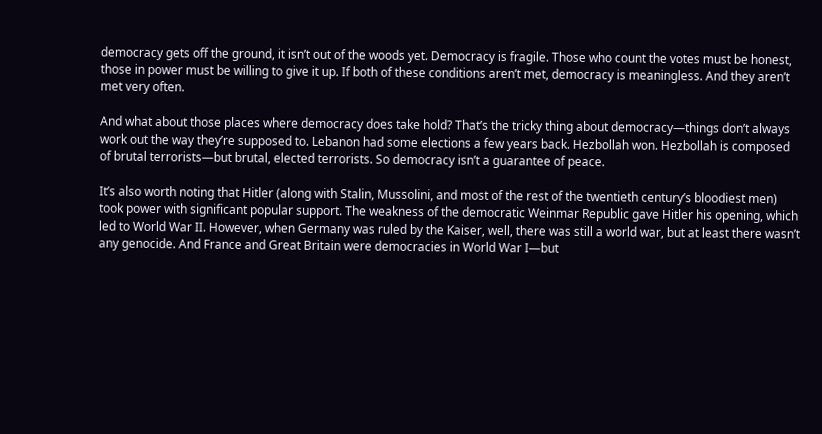democracy gets off the ground, it isn’t out of the woods yet. Democracy is fragile. Those who count the votes must be honest, those in power must be willing to give it up. If both of these conditions aren’t met, democracy is meaningless. And they aren’t met very often.

And what about those places where democracy does take hold? That’s the tricky thing about democracy—things don’t always work out the way they’re supposed to. Lebanon had some elections a few years back. Hezbollah won. Hezbollah is composed of brutal terrorists—but brutal, elected terrorists. So democracy isn’t a guarantee of peace.

It’s also worth noting that Hitler (along with Stalin, Mussolini, and most of the rest of the twentieth century’s bloodiest men) took power with significant popular support. The weakness of the democratic Weinmar Republic gave Hitler his opening, which led to World War II. However, when Germany was ruled by the Kaiser, well, there was still a world war, but at least there wasn’t any genocide. And France and Great Britain were democracies in World War I—but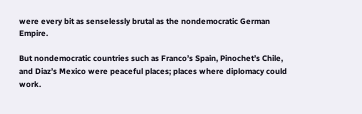were every bit as senselessly brutal as the nondemocratic German Empire.

But nondemocratic countries such as Franco’s Spain, Pinochet’s Chile, and Diaz’s Mexico were peaceful places; places where diplomacy could work.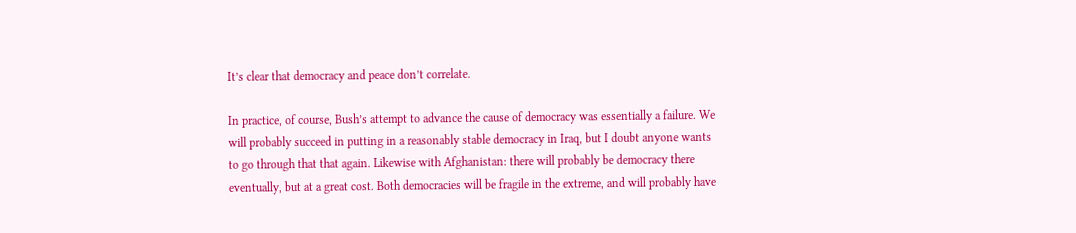It’s clear that democracy and peace don’t correlate.

In practice, of course, Bush’s attempt to advance the cause of democracy was essentially a failure. We will probably succeed in putting in a reasonably stable democracy in Iraq, but I doubt anyone wants to go through that that again. Likewise with Afghanistan: there will probably be democracy there eventually, but at a great cost. Both democracies will be fragile in the extreme, and will probably have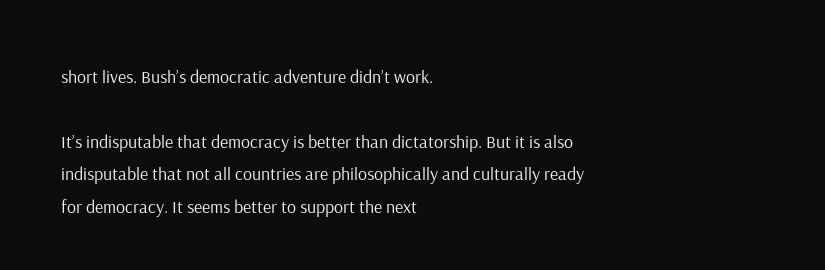short lives. Bush’s democratic adventure didn’t work.

It’s indisputable that democracy is better than dictatorship. But it is also indisputable that not all countries are philosophically and culturally ready for democracy. It seems better to support the next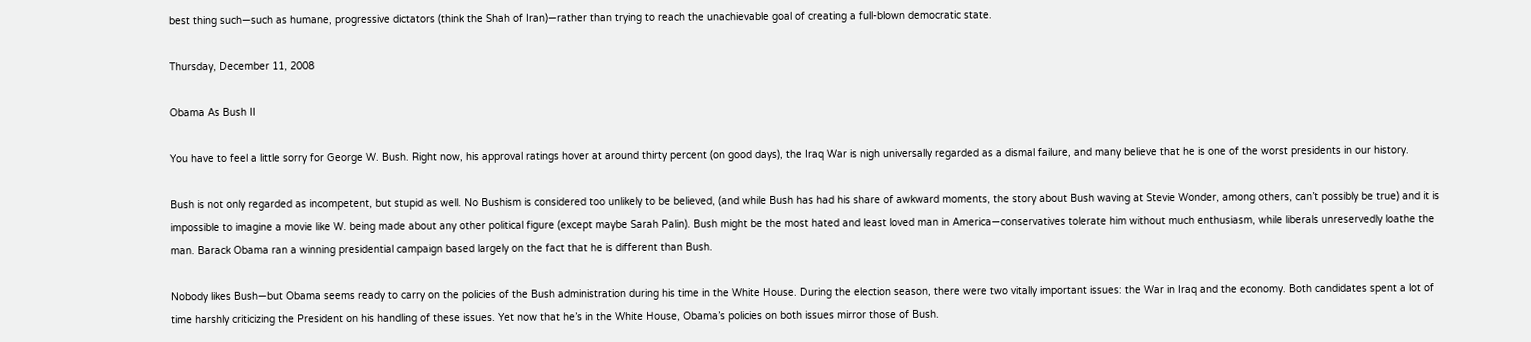best thing such—such as humane, progressive dictators (think the Shah of Iran)—rather than trying to reach the unachievable goal of creating a full-blown democratic state.

Thursday, December 11, 2008

Obama As Bush II

You have to feel a little sorry for George W. Bush. Right now, his approval ratings hover at around thirty percent (on good days), the Iraq War is nigh universally regarded as a dismal failure, and many believe that he is one of the worst presidents in our history.

Bush is not only regarded as incompetent, but stupid as well. No Bushism is considered too unlikely to be believed, (and while Bush has had his share of awkward moments, the story about Bush waving at Stevie Wonder, among others, can’t possibly be true) and it is impossible to imagine a movie like W. being made about any other political figure (except maybe Sarah Palin). Bush might be the most hated and least loved man in America—conservatives tolerate him without much enthusiasm, while liberals unreservedly loathe the man. Barack Obama ran a winning presidential campaign based largely on the fact that he is different than Bush.

Nobody likes Bush—but Obama seems ready to carry on the policies of the Bush administration during his time in the White House. During the election season, there were two vitally important issues: the War in Iraq and the economy. Both candidates spent a lot of time harshly criticizing the President on his handling of these issues. Yet now that he’s in the White House, Obama’s policies on both issues mirror those of Bush.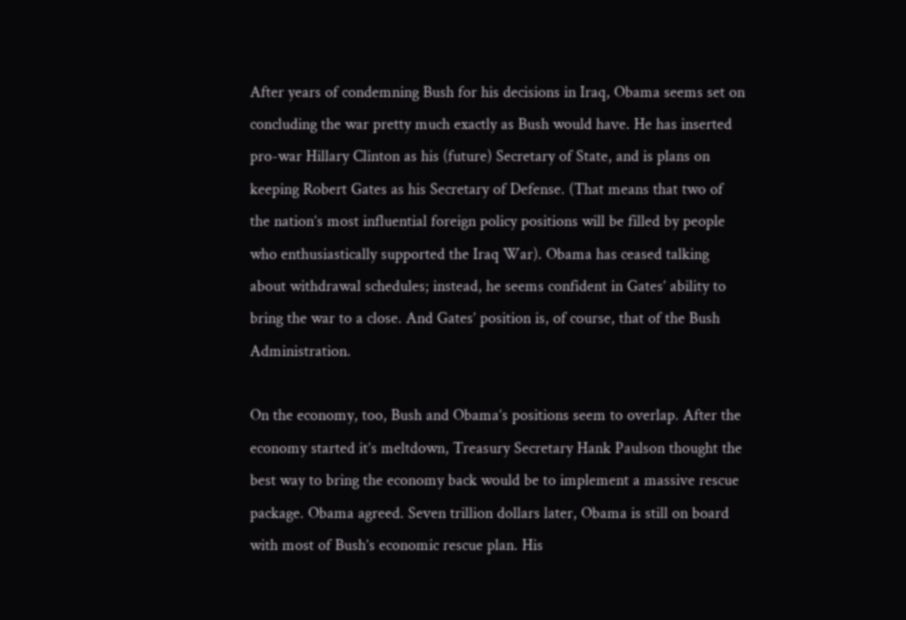After years of condemning Bush for his decisions in Iraq, Obama seems set on concluding the war pretty much exactly as Bush would have. He has inserted pro-war Hillary Clinton as his (future) Secretary of State, and is plans on keeping Robert Gates as his Secretary of Defense. (That means that two of the nation’s most influential foreign policy positions will be filled by people who enthusiastically supported the Iraq War). Obama has ceased talking about withdrawal schedules; instead, he seems confident in Gates’ ability to bring the war to a close. And Gates’ position is, of course, that of the Bush Administration.

On the economy, too, Bush and Obama’s positions seem to overlap. After the economy started it’s meltdown, Treasury Secretary Hank Paulson thought the best way to bring the economy back would be to implement a massive rescue package. Obama agreed. Seven trillion dollars later, Obama is still on board with most of Bush’s economic rescue plan. His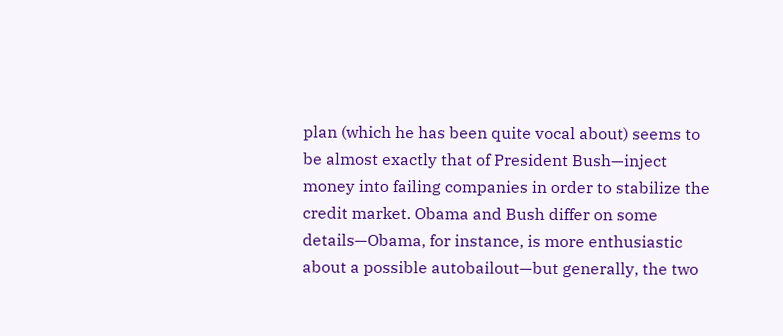plan (which he has been quite vocal about) seems to be almost exactly that of President Bush—inject money into failing companies in order to stabilize the credit market. Obama and Bush differ on some details—Obama, for instance, is more enthusiastic about a possible autobailout—but generally, the two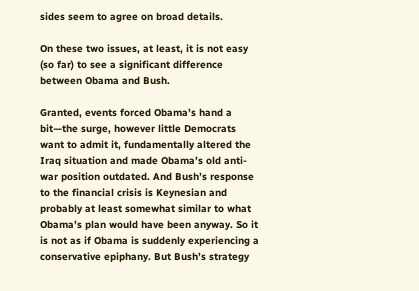sides seem to agree on broad details.

On these two issues, at least, it is not easy (so far) to see a significant difference between Obama and Bush.

Granted, events forced Obama’s hand a bit—the surge, however little Democrats want to admit it, fundamentally altered the Iraq situation and made Obama’s old anti-war position outdated. And Bush’s response to the financial crisis is Keynesian and probably at least somewhat similar to what Obama’s plan would have been anyway. So it is not as if Obama is suddenly experiencing a conservative epiphany. But Bush’s strategy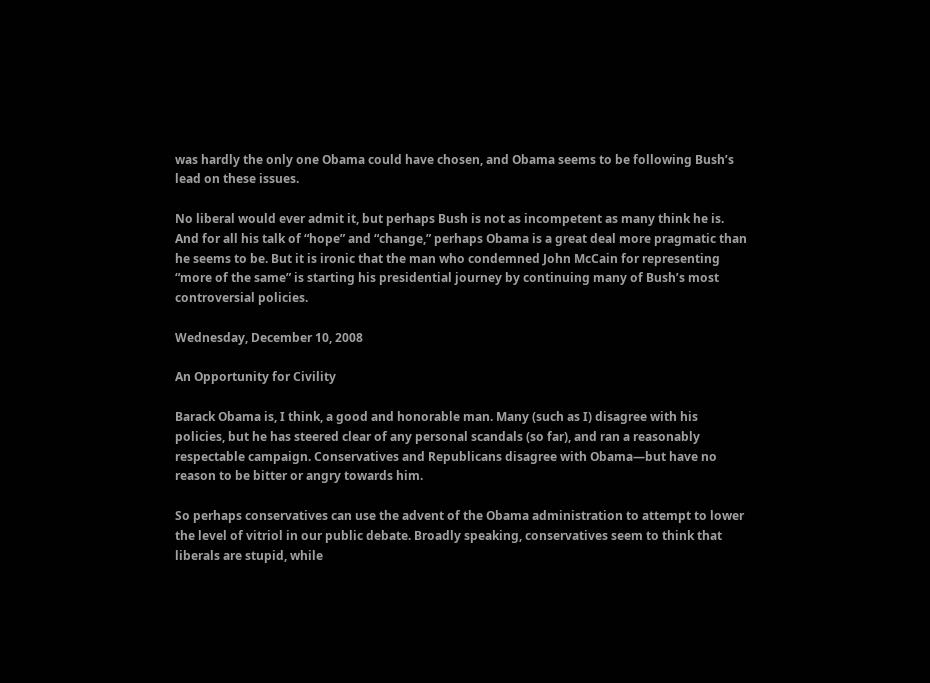was hardly the only one Obama could have chosen, and Obama seems to be following Bush’s lead on these issues.

No liberal would ever admit it, but perhaps Bush is not as incompetent as many think he is. And for all his talk of “hope” and “change,” perhaps Obama is a great deal more pragmatic than he seems to be. But it is ironic that the man who condemned John McCain for representing “more of the same” is starting his presidential journey by continuing many of Bush’s most controversial policies.

Wednesday, December 10, 2008

An Opportunity for Civility

Barack Obama is, I think, a good and honorable man. Many (such as I) disagree with his policies, but he has steered clear of any personal scandals (so far), and ran a reasonably respectable campaign. Conservatives and Republicans disagree with Obama—but have no reason to be bitter or angry towards him.

So perhaps conservatives can use the advent of the Obama administration to attempt to lower the level of vitriol in our public debate. Broadly speaking, conservatives seem to think that liberals are stupid, while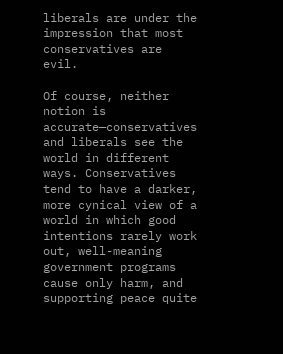liberals are under the impression that most conservatives are evil.

Of course, neither notion is accurate—conservatives and liberals see the world in different ways. Conservatives tend to have a darker, more cynical view of a world in which good intentions rarely work out, well-meaning government programs cause only harm, and supporting peace quite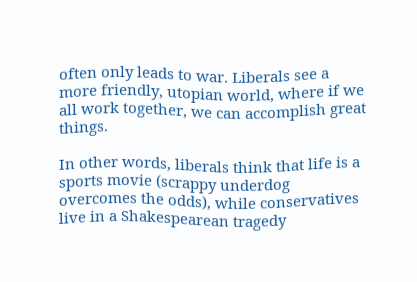often only leads to war. Liberals see a more friendly, utopian world, where if we all work together, we can accomplish great things.

In other words, liberals think that life is a sports movie (scrappy underdog overcomes the odds), while conservatives live in a Shakespearean tragedy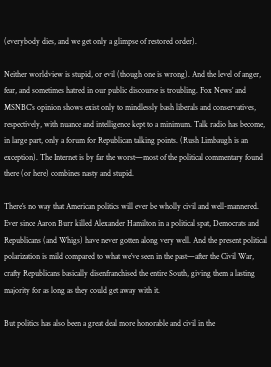(everybody dies, and we get only a glimpse of restored order).

Neither worldview is stupid, or evil (though one is wrong). And the level of anger, fear, and sometimes hatred in our public discourse is troubling. Fox News’ and MSNBC’s opinion shows exist only to mindlessly bash liberals and conservatives, respectively, with nuance and intelligence kept to a minimum. Talk radio has become, in large part, only a forum for Republican talking points. (Rush Limbaugh is an exception). The Internet is by far the worst—most of the political commentary found there (or here) combines nasty and stupid.

There’s no way that American politics will ever be wholly civil and well-mannered. Ever since Aaron Burr killed Alexander Hamilton in a political spat, Democrats and Republicans (and Whigs) have never gotten along very well. And the present political polarization is mild compared to what we’ve seen in the past—after the Civil War, crafty Republicans basically disenfranchised the entire South, giving them a lasting majority for as long as they could get away with it.

But politics has also been a great deal more honorable and civil in the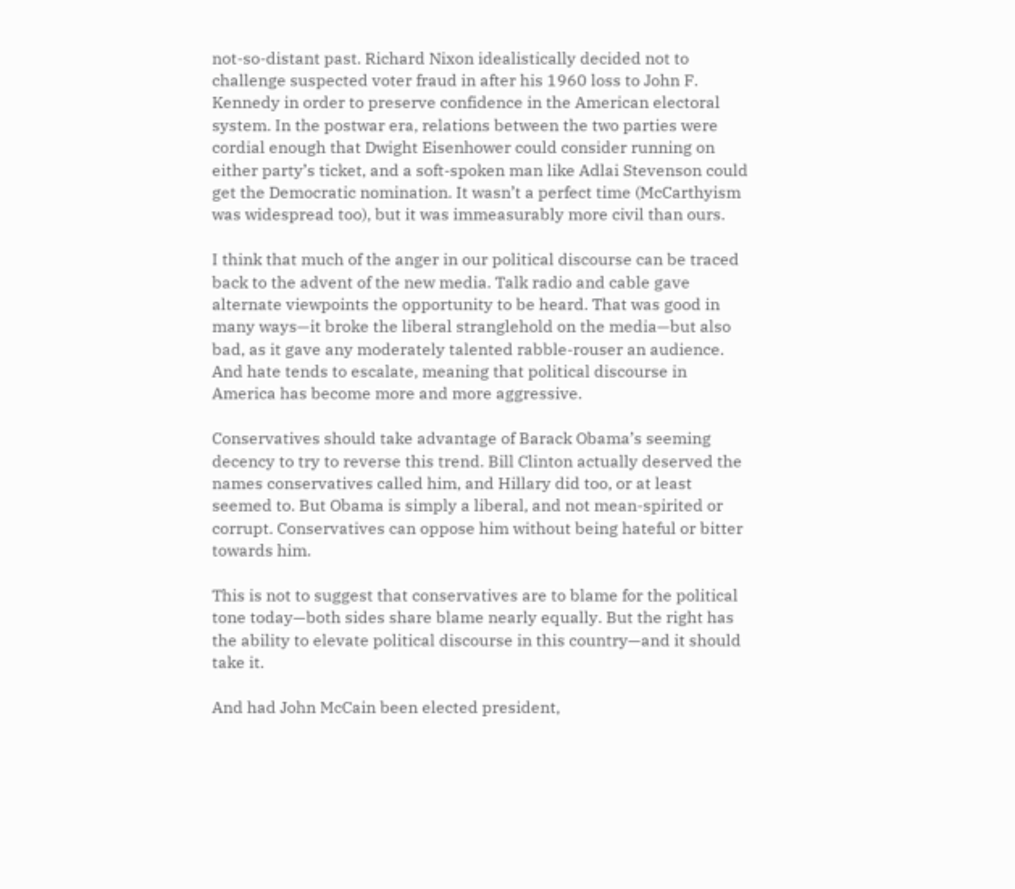not-so-distant past. Richard Nixon idealistically decided not to challenge suspected voter fraud in after his 1960 loss to John F. Kennedy in order to preserve confidence in the American electoral system. In the postwar era, relations between the two parties were cordial enough that Dwight Eisenhower could consider running on either party’s ticket, and a soft-spoken man like Adlai Stevenson could get the Democratic nomination. It wasn’t a perfect time (McCarthyism was widespread too), but it was immeasurably more civil than ours.

I think that much of the anger in our political discourse can be traced back to the advent of the new media. Talk radio and cable gave alternate viewpoints the opportunity to be heard. That was good in many ways—it broke the liberal stranglehold on the media—but also bad, as it gave any moderately talented rabble-rouser an audience. And hate tends to escalate, meaning that political discourse in America has become more and more aggressive.

Conservatives should take advantage of Barack Obama’s seeming decency to try to reverse this trend. Bill Clinton actually deserved the names conservatives called him, and Hillary did too, or at least seemed to. But Obama is simply a liberal, and not mean-spirited or corrupt. Conservatives can oppose him without being hateful or bitter towards him.

This is not to suggest that conservatives are to blame for the political tone today—both sides share blame nearly equally. But the right has the ability to elevate political discourse in this country—and it should take it.

And had John McCain been elected president,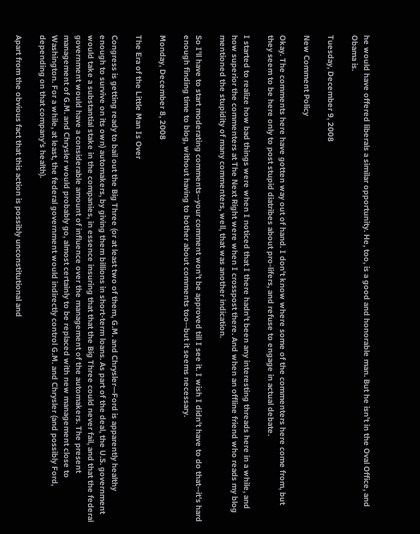he would have offered liberals a similar opportunity. He, too, is a good and honorable man. But he isn’t in the Oval Office, and Obama is.

Tuesday, December 9, 2008

New Comment Policy

Okay. The comments here have gotten way out of hand. I don't know where some of the commenters here come from, but they seem to be here only to post stupid diatribes about pro-lifers, and refuse to engage in actual debate.

I started to realize how bad things were when I noticed that I there hadn't been any interesting threads here in a while, and how superior the commenters at The Next Right were when I crosspost there. And when an offline friend who reads my blog mentioned the stupidity of many commenters, well, that was another indication.

So I'll have to start moderating comments--your comment won't be approved till I see it. I wish I didn't have to do that--it's hard enough finding time to blog, without having to bother about comments too--but it seems necessary.

Monday, December 8, 2008

The Era of the Little Man Is Over

Congress is getting ready to bail out the Big Three (or at least two of them, G.M. and Chrysler—Ford is apparently healthy enough to survive on its own) automakers, by giving them billions in short-term loans. As part of the deal, the U.S. government would take a substantial stake in the companies, in essence insuring that that the Big Three could never fail, and that the federal government would have a considerable amount of influence over the management of the automakers. The present management of G.M. and Chrysler would probably go, almost certainly to be replaced with new management close to Washington. For a while, at least, the federal government would indirectly control G.M. and Chrysler (and possibly Ford, depending on that company’s health).

Apart from the obvious fact that this action is possibly unconstitutional and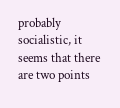probably socialistic, it seems that there are two points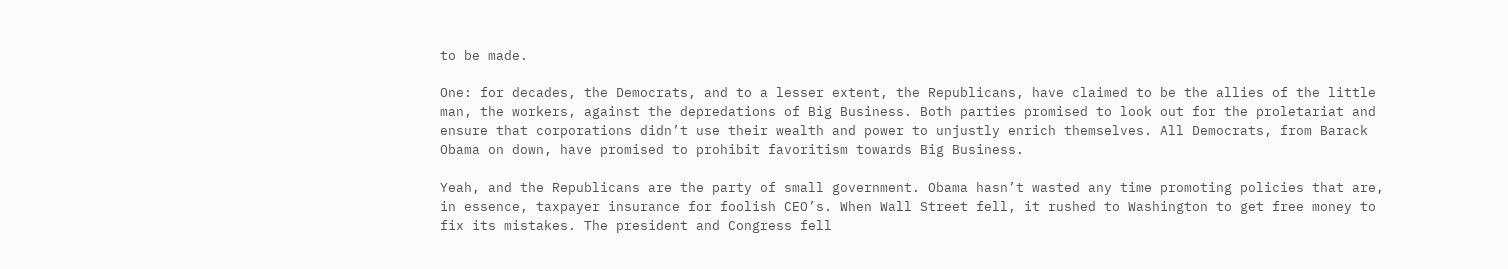to be made.

One: for decades, the Democrats, and to a lesser extent, the Republicans, have claimed to be the allies of the little man, the workers, against the depredations of Big Business. Both parties promised to look out for the proletariat and ensure that corporations didn’t use their wealth and power to unjustly enrich themselves. All Democrats, from Barack Obama on down, have promised to prohibit favoritism towards Big Business.

Yeah, and the Republicans are the party of small government. Obama hasn’t wasted any time promoting policies that are, in essence, taxpayer insurance for foolish CEO’s. When Wall Street fell, it rushed to Washington to get free money to fix its mistakes. The president and Congress fell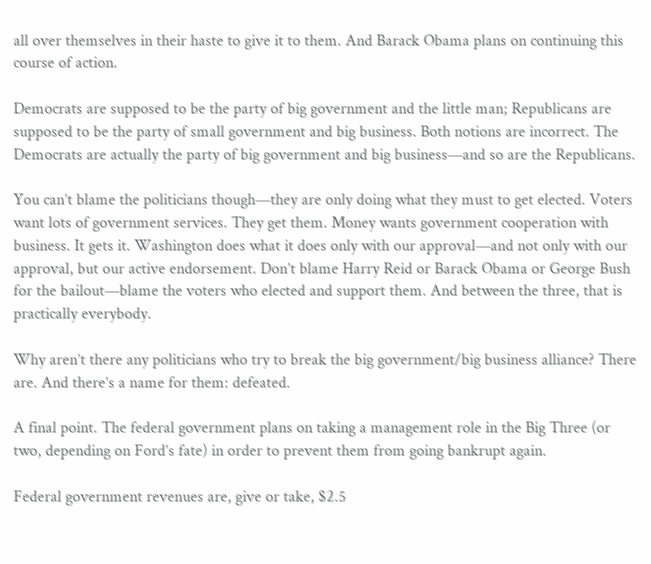all over themselves in their haste to give it to them. And Barack Obama plans on continuing this course of action.

Democrats are supposed to be the party of big government and the little man; Republicans are supposed to be the party of small government and big business. Both notions are incorrect. The Democrats are actually the party of big government and big business—and so are the Republicans.

You can’t blame the politicians though—they are only doing what they must to get elected. Voters want lots of government services. They get them. Money wants government cooperation with business. It gets it. Washington does what it does only with our approval—and not only with our approval, but our active endorsement. Don’t blame Harry Reid or Barack Obama or George Bush for the bailout—blame the voters who elected and support them. And between the three, that is practically everybody.

Why aren’t there any politicians who try to break the big government/big business alliance? There are. And there’s a name for them: defeated.

A final point. The federal government plans on taking a management role in the Big Three (or two, depending on Ford’s fate) in order to prevent them from going bankrupt again.

Federal government revenues are, give or take, $2.5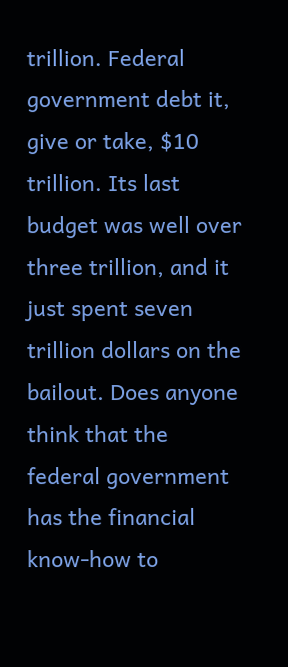trillion. Federal government debt it, give or take, $10 trillion. Its last budget was well over three trillion, and it just spent seven trillion dollars on the bailout. Does anyone think that the federal government has the financial know-how to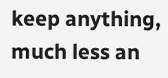keep anything, much less an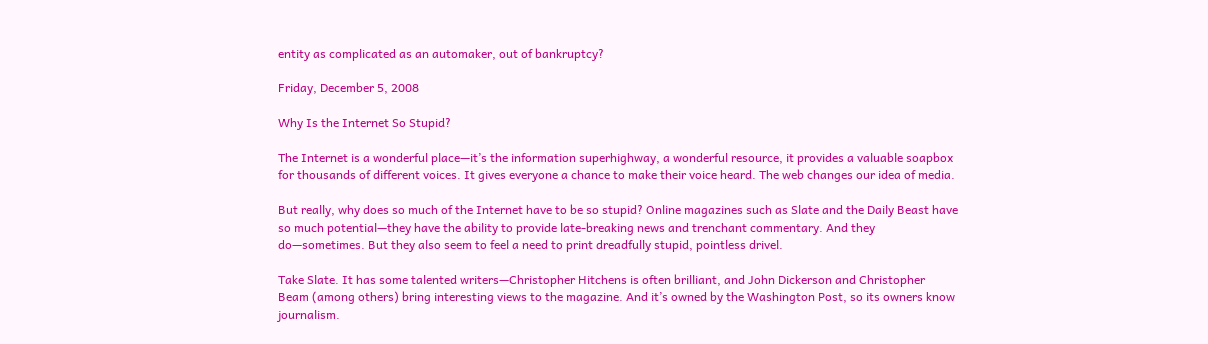entity as complicated as an automaker, out of bankruptcy?

Friday, December 5, 2008

Why Is the Internet So Stupid?

The Internet is a wonderful place—it’s the information superhighway, a wonderful resource, it provides a valuable soapbox for thousands of different voices. It gives everyone a chance to make their voice heard. The web changes our idea of media.

But really, why does so much of the Internet have to be so stupid? Online magazines such as Slate and the Daily Beast have so much potential—they have the ability to provide late-breaking news and trenchant commentary. And they do—sometimes. But they also seem to feel a need to print dreadfully stupid, pointless drivel.

Take Slate. It has some talented writers—Christopher Hitchens is often brilliant, and John Dickerson and Christopher Beam (among others) bring interesting views to the magazine. And it’s owned by the Washington Post, so its owners know journalism.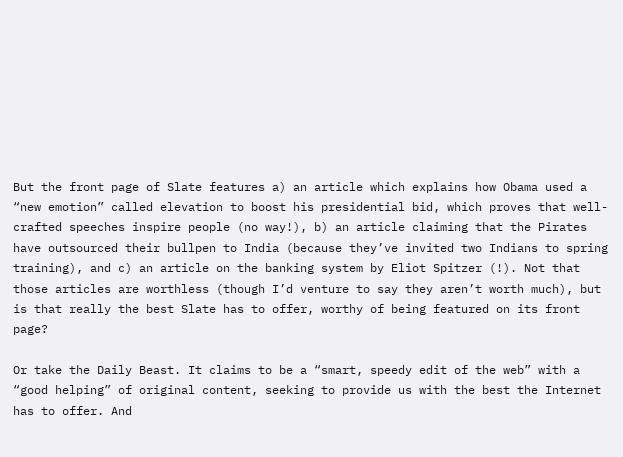But the front page of Slate features a) an article which explains how Obama used a “new emotion” called elevation to boost his presidential bid, which proves that well-crafted speeches inspire people (no way!), b) an article claiming that the Pirates have outsourced their bullpen to India (because they’ve invited two Indians to spring training), and c) an article on the banking system by Eliot Spitzer (!). Not that those articles are worthless (though I’d venture to say they aren’t worth much), but is that really the best Slate has to offer, worthy of being featured on its front page?

Or take the Daily Beast. It claims to be a “smart, speedy edit of the web” with a “good helping” of original content, seeking to provide us with the best the Internet has to offer. And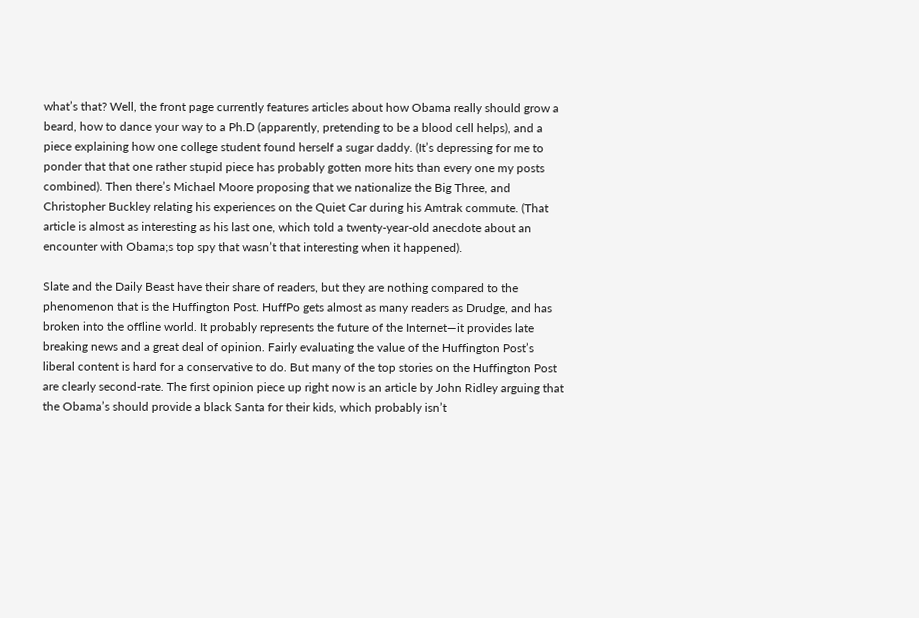what’s that? Well, the front page currently features articles about how Obama really should grow a beard, how to dance your way to a Ph.D (apparently, pretending to be a blood cell helps), and a piece explaining how one college student found herself a sugar daddy. (It’s depressing for me to ponder that that one rather stupid piece has probably gotten more hits than every one my posts combined). Then there’s Michael Moore proposing that we nationalize the Big Three, and Christopher Buckley relating his experiences on the Quiet Car during his Amtrak commute. (That article is almost as interesting as his last one, which told a twenty-year-old anecdote about an encounter with Obama;s top spy that wasn’t that interesting when it happened).

Slate and the Daily Beast have their share of readers, but they are nothing compared to the phenomenon that is the Huffington Post. HuffPo gets almost as many readers as Drudge, and has broken into the offline world. It probably represents the future of the Internet—it provides late breaking news and a great deal of opinion. Fairly evaluating the value of the Huffington Post’s liberal content is hard for a conservative to do. But many of the top stories on the Huffington Post are clearly second-rate. The first opinion piece up right now is an article by John Ridley arguing that the Obama’s should provide a black Santa for their kids, which probably isn’t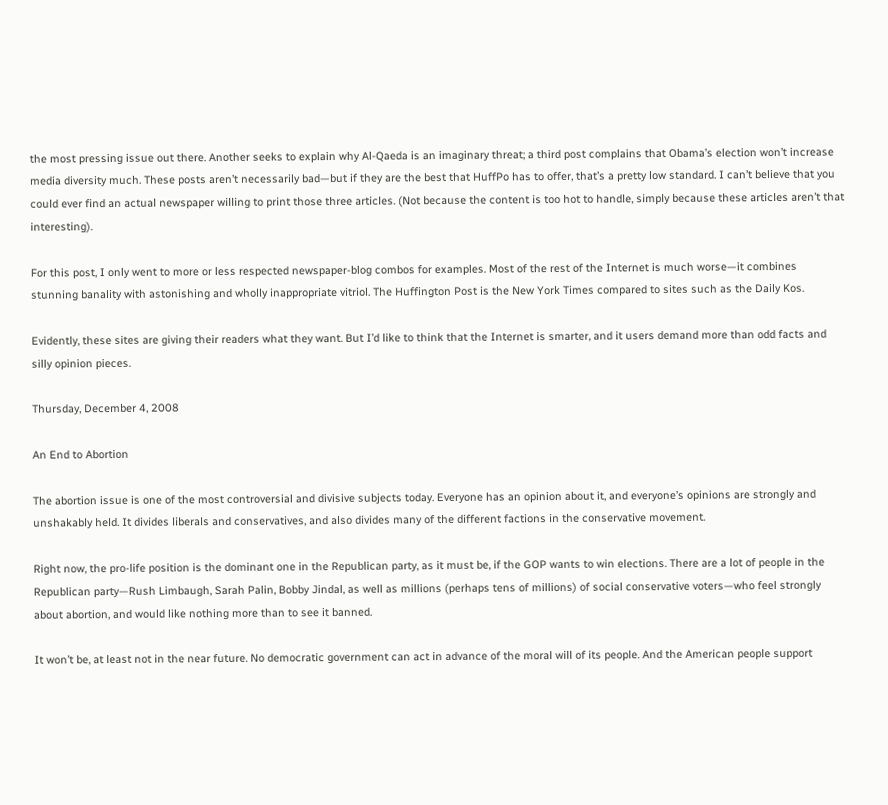the most pressing issue out there. Another seeks to explain why Al-Qaeda is an imaginary threat; a third post complains that Obama’s election won’t increase media diversity much. These posts aren’t necessarily bad—but if they are the best that HuffPo has to offer, that’s a pretty low standard. I can’t believe that you could ever find an actual newspaper willing to print those three articles. (Not because the content is too hot to handle, simply because these articles aren’t that interesting).

For this post, I only went to more or less respected newspaper-blog combos for examples. Most of the rest of the Internet is much worse—it combines stunning banality with astonishing and wholly inappropriate vitriol. The Huffington Post is the New York Times compared to sites such as the Daily Kos.

Evidently, these sites are giving their readers what they want. But I’d like to think that the Internet is smarter, and it users demand more than odd facts and silly opinion pieces.

Thursday, December 4, 2008

An End to Abortion

The abortion issue is one of the most controversial and divisive subjects today. Everyone has an opinion about it, and everyone’s opinions are strongly and unshakably held. It divides liberals and conservatives, and also divides many of the different factions in the conservative movement.

Right now, the pro-life position is the dominant one in the Republican party, as it must be, if the GOP wants to win elections. There are a lot of people in the Republican party—Rush Limbaugh, Sarah Palin, Bobby Jindal, as well as millions (perhaps tens of millions) of social conservative voters—who feel strongly about abortion, and would like nothing more than to see it banned.

It won’t be, at least not in the near future. No democratic government can act in advance of the moral will of its people. And the American people support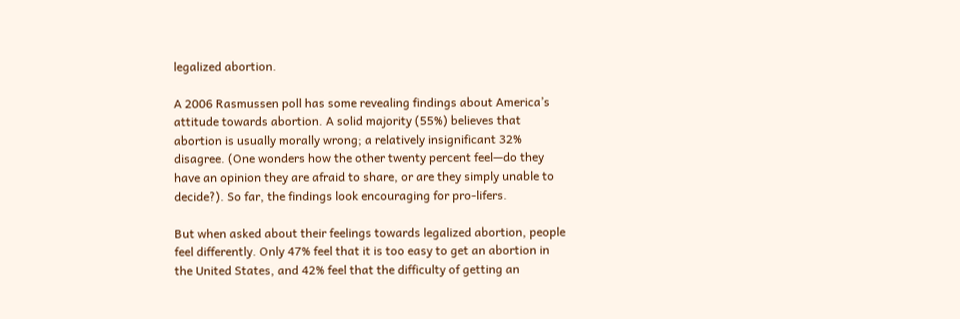legalized abortion.

A 2006 Rasmussen poll has some revealing findings about America’s attitude towards abortion. A solid majority (55%) believes that abortion is usually morally wrong; a relatively insignificant 32% disagree. (One wonders how the other twenty percent feel—do they have an opinion they are afraid to share, or are they simply unable to decide?). So far, the findings look encouraging for pro-lifers.

But when asked about their feelings towards legalized abortion, people feel differently. Only 47% feel that it is too easy to get an abortion in the United States, and 42% feel that the difficulty of getting an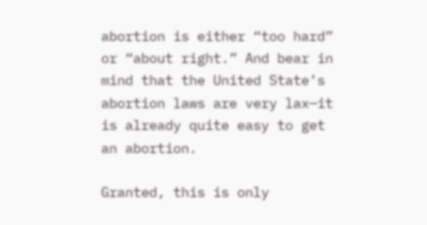abortion is either “too hard” or “about right.” And bear in mind that the United State’s abortion laws are very lax—it is already quite easy to get an abortion.

Granted, this is only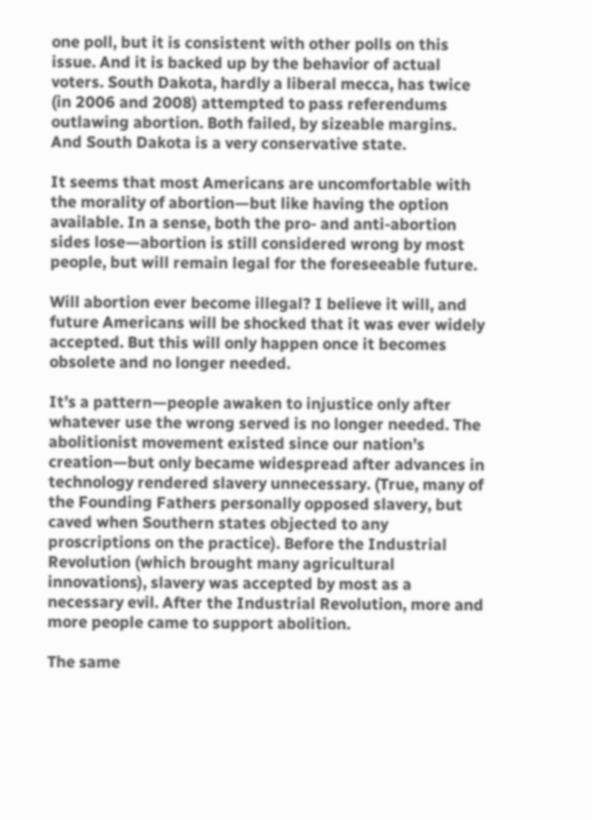one poll, but it is consistent with other polls on this issue. And it is backed up by the behavior of actual voters. South Dakota, hardly a liberal mecca, has twice (in 2006 and 2008) attempted to pass referendums outlawing abortion. Both failed, by sizeable margins. And South Dakota is a very conservative state.

It seems that most Americans are uncomfortable with the morality of abortion—but like having the option available. In a sense, both the pro- and anti-abortion sides lose—abortion is still considered wrong by most people, but will remain legal for the foreseeable future.

Will abortion ever become illegal? I believe it will, and future Americans will be shocked that it was ever widely accepted. But this will only happen once it becomes obsolete and no longer needed.

It’s a pattern—people awaken to injustice only after whatever use the wrong served is no longer needed. The abolitionist movement existed since our nation’s creation—but only became widespread after advances in technology rendered slavery unnecessary. (True, many of the Founding Fathers personally opposed slavery, but caved when Southern states objected to any proscriptions on the practice). Before the Industrial Revolution (which brought many agricultural innovations), slavery was accepted by most as a necessary evil. After the Industrial Revolution, more and more people came to support abolition.

The same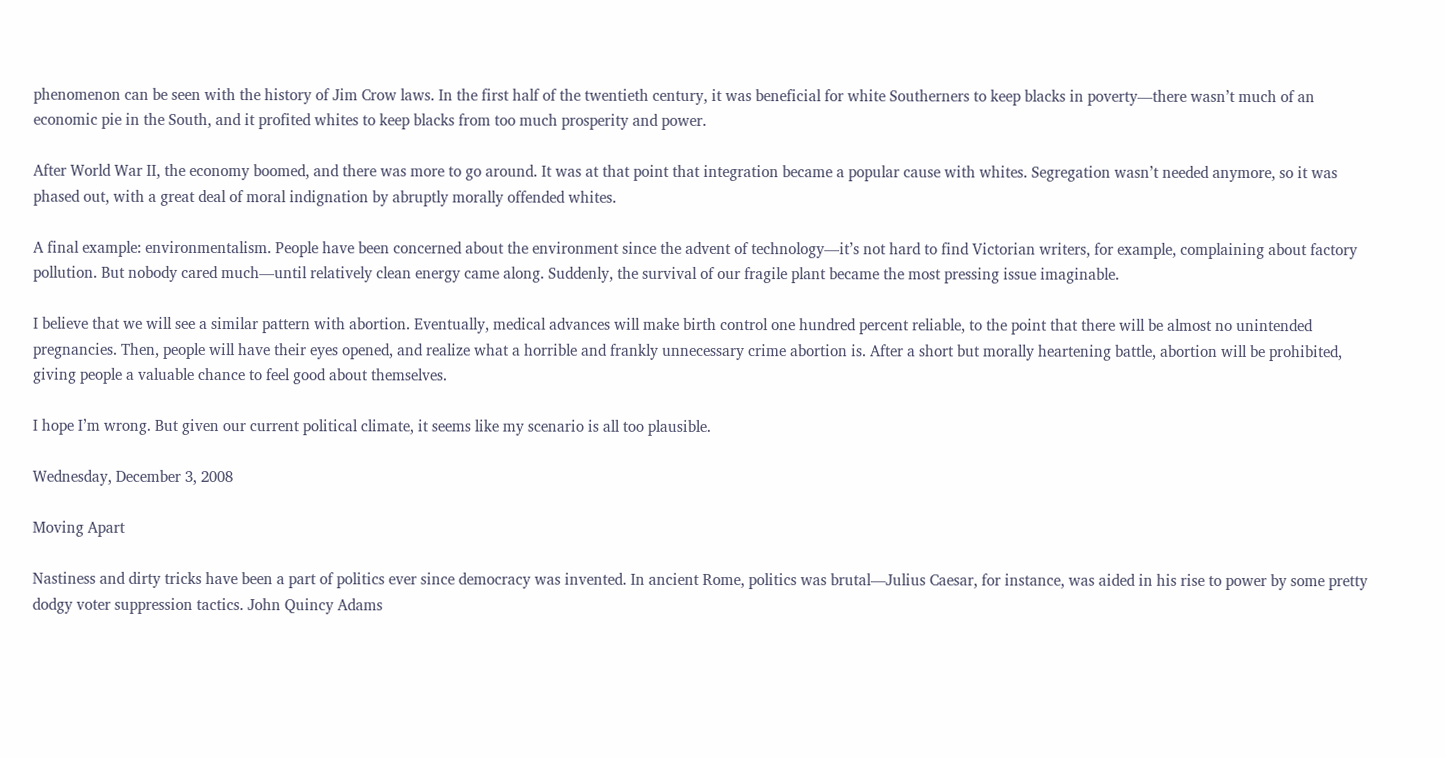phenomenon can be seen with the history of Jim Crow laws. In the first half of the twentieth century, it was beneficial for white Southerners to keep blacks in poverty—there wasn’t much of an economic pie in the South, and it profited whites to keep blacks from too much prosperity and power.

After World War II, the economy boomed, and there was more to go around. It was at that point that integration became a popular cause with whites. Segregation wasn’t needed anymore, so it was phased out, with a great deal of moral indignation by abruptly morally offended whites.

A final example: environmentalism. People have been concerned about the environment since the advent of technology—it’s not hard to find Victorian writers, for example, complaining about factory pollution. But nobody cared much—until relatively clean energy came along. Suddenly, the survival of our fragile plant became the most pressing issue imaginable.

I believe that we will see a similar pattern with abortion. Eventually, medical advances will make birth control one hundred percent reliable, to the point that there will be almost no unintended pregnancies. Then, people will have their eyes opened, and realize what a horrible and frankly unnecessary crime abortion is. After a short but morally heartening battle, abortion will be prohibited, giving people a valuable chance to feel good about themselves.

I hope I’m wrong. But given our current political climate, it seems like my scenario is all too plausible.

Wednesday, December 3, 2008

Moving Apart

Nastiness and dirty tricks have been a part of politics ever since democracy was invented. In ancient Rome, politics was brutal—Julius Caesar, for instance, was aided in his rise to power by some pretty dodgy voter suppression tactics. John Quincy Adams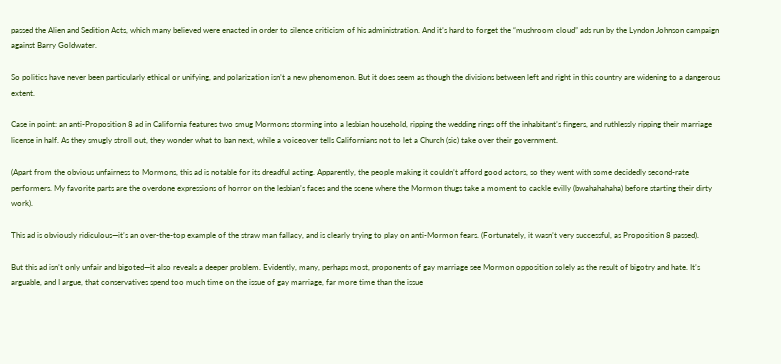passed the Alien and Sedition Acts, which many believed were enacted in order to silence criticism of his administration. And it’s hard to forget the “mushroom cloud” ads run by the Lyndon Johnson campaign against Barry Goldwater.

So politics have never been particularly ethical or unifying, and polarization isn’t a new phenomenon. But it does seem as though the divisions between left and right in this country are widening to a dangerous extent.

Case in point: an anti-Proposition 8 ad in California features two smug Mormons storming into a lesbian household, ripping the wedding rings off the inhabitant’s fingers, and ruthlessly ripping their marriage license in half. As they smugly stroll out, they wonder what to ban next, while a voiceover tells Californians not to let a Church (sic) take over their government.

(Apart from the obvious unfairness to Mormons, this ad is notable for its dreadful acting. Apparently, the people making it couldn’t afford good actors, so they went with some decidedly second-rate performers. My favorite parts are the overdone expressions of horror on the lesbian’s faces and the scene where the Mormon thugs take a moment to cackle evilly (bwahahahaha) before starting their dirty work).

This ad is obviously ridiculous—it’s an over-the-top example of the straw man fallacy, and is clearly trying to play on anti-Mormon fears. (Fortunately, it wasn’t very successful, as Proposition 8 passed).

But this ad isn’t only unfair and bigoted—it also reveals a deeper problem. Evidently, many, perhaps most, proponents of gay marriage see Mormon opposition solely as the result of bigotry and hate. It’s arguable, and I argue, that conservatives spend too much time on the issue of gay marriage, far more time than the issue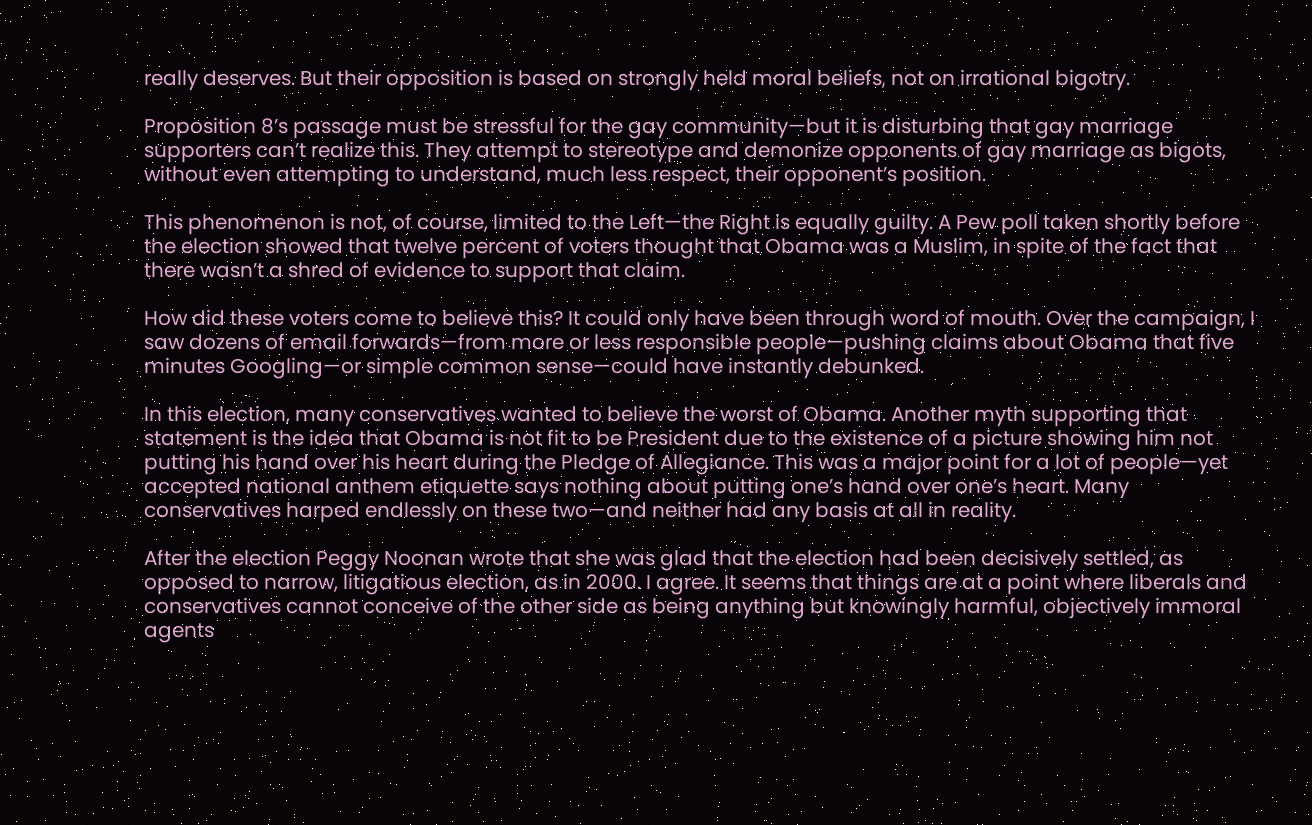really deserves. But their opposition is based on strongly held moral beliefs, not on irrational bigotry.

Proposition 8’s passage must be stressful for the gay community—but it is disturbing that gay marriage supporters can’t realize this. They attempt to stereotype and demonize opponents of gay marriage as bigots, without even attempting to understand, much less respect, their opponent’s position.

This phenomenon is not, of course, limited to the Left—the Right is equally guilty. A Pew poll taken shortly before the election showed that twelve percent of voters thought that Obama was a Muslim, in spite of the fact that there wasn’t a shred of evidence to support that claim.

How did these voters come to believe this? It could only have been through word of mouth. Over the campaign, I saw dozens of email forwards—from more or less responsible people—pushing claims about Obama that five minutes Googling—or simple common sense—could have instantly debunked.

In this election, many conservatives wanted to believe the worst of Obama. Another myth supporting that statement is the idea that Obama is not fit to be President due to the existence of a picture showing him not putting his hand over his heart during the Pledge of Allegiance. This was a major point for a lot of people—yet accepted national anthem etiquette says nothing about putting one’s hand over one’s heart. Many conservatives harped endlessly on these two—and neither had any basis at all in reality.

After the election Peggy Noonan wrote that she was glad that the election had been decisively settled, as opposed to narrow, litigatious election, as in 2000. I agree. It seems that things are at a point where liberals and conservatives cannot conceive of the other side as being anything but knowingly harmful, objectively immoral agents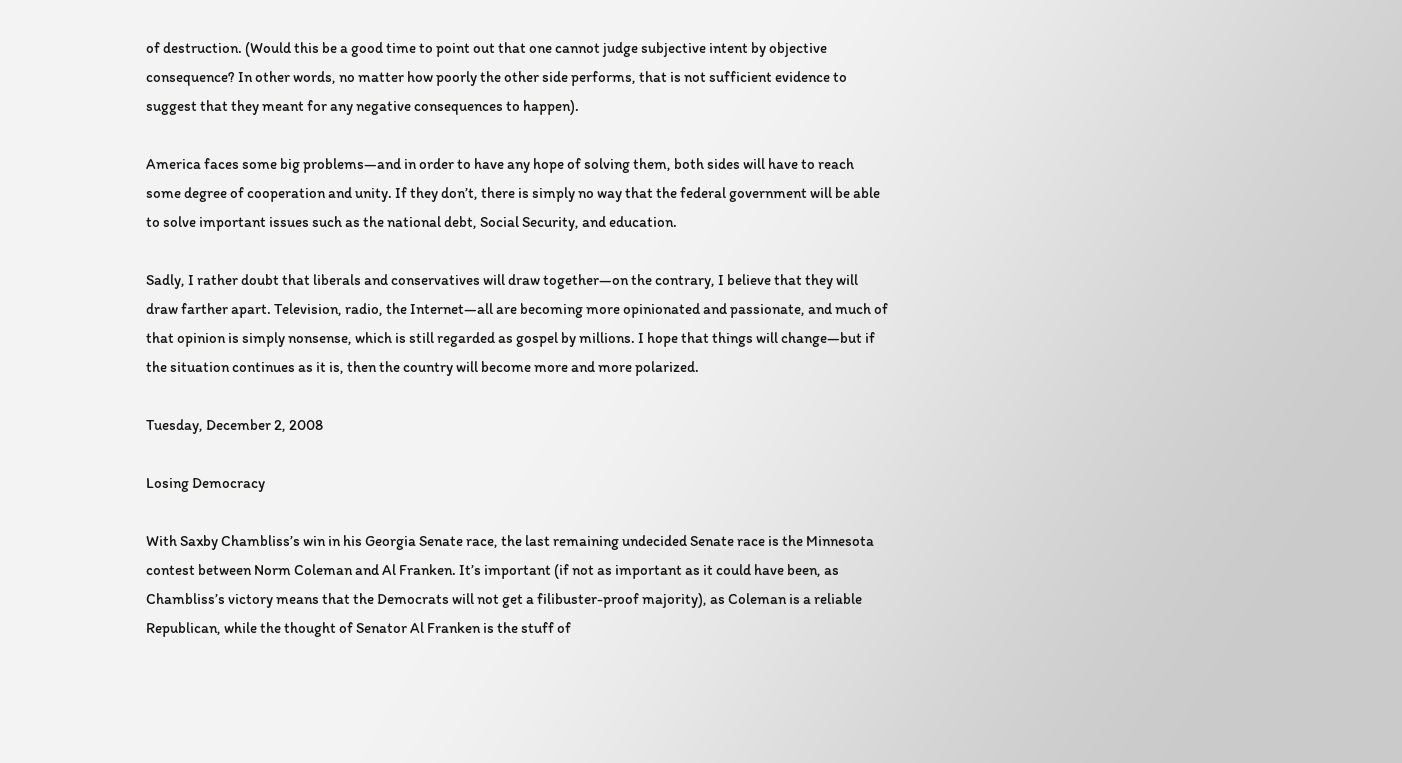of destruction. (Would this be a good time to point out that one cannot judge subjective intent by objective consequence? In other words, no matter how poorly the other side performs, that is not sufficient evidence to suggest that they meant for any negative consequences to happen).

America faces some big problems—and in order to have any hope of solving them, both sides will have to reach some degree of cooperation and unity. If they don’t, there is simply no way that the federal government will be able to solve important issues such as the national debt, Social Security, and education.

Sadly, I rather doubt that liberals and conservatives will draw together—on the contrary, I believe that they will draw farther apart. Television, radio, the Internet—all are becoming more opinionated and passionate, and much of that opinion is simply nonsense, which is still regarded as gospel by millions. I hope that things will change—but if the situation continues as it is, then the country will become more and more polarized.

Tuesday, December 2, 2008

Losing Democracy

With Saxby Chambliss’s win in his Georgia Senate race, the last remaining undecided Senate race is the Minnesota contest between Norm Coleman and Al Franken. It’s important (if not as important as it could have been, as Chambliss’s victory means that the Democrats will not get a filibuster-proof majority), as Coleman is a reliable Republican, while the thought of Senator Al Franken is the stuff of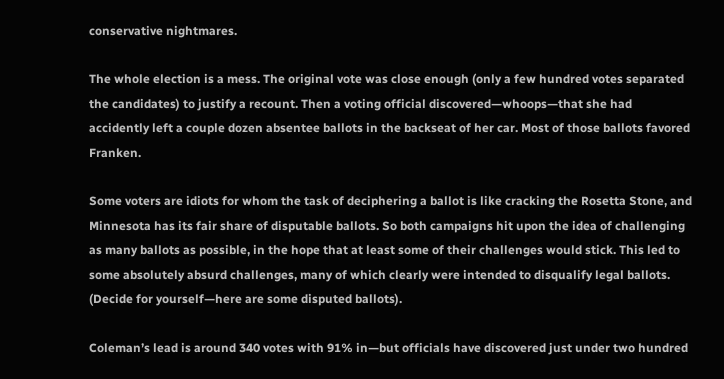conservative nightmares.

The whole election is a mess. The original vote was close enough (only a few hundred votes separated the candidates) to justify a recount. Then a voting official discovered—whoops—that she had accidently left a couple dozen absentee ballots in the backseat of her car. Most of those ballots favored Franken.

Some voters are idiots for whom the task of deciphering a ballot is like cracking the Rosetta Stone, and Minnesota has its fair share of disputable ballots. So both campaigns hit upon the idea of challenging as many ballots as possible, in the hope that at least some of their challenges would stick. This led to some absolutely absurd challenges, many of which clearly were intended to disqualify legal ballots. (Decide for yourself—here are some disputed ballots).

Coleman’s lead is around 340 votes with 91% in—but officials have discovered just under two hundred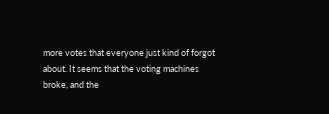more votes that everyone just kind of forgot about. It seems that the voting machines broke, and the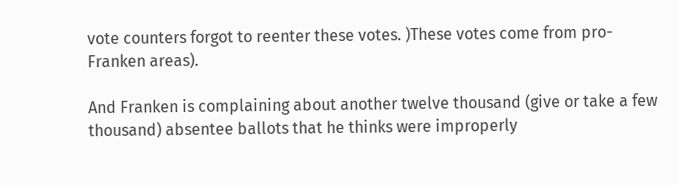vote counters forgot to reenter these votes. )These votes come from pro-Franken areas).

And Franken is complaining about another twelve thousand (give or take a few thousand) absentee ballots that he thinks were improperly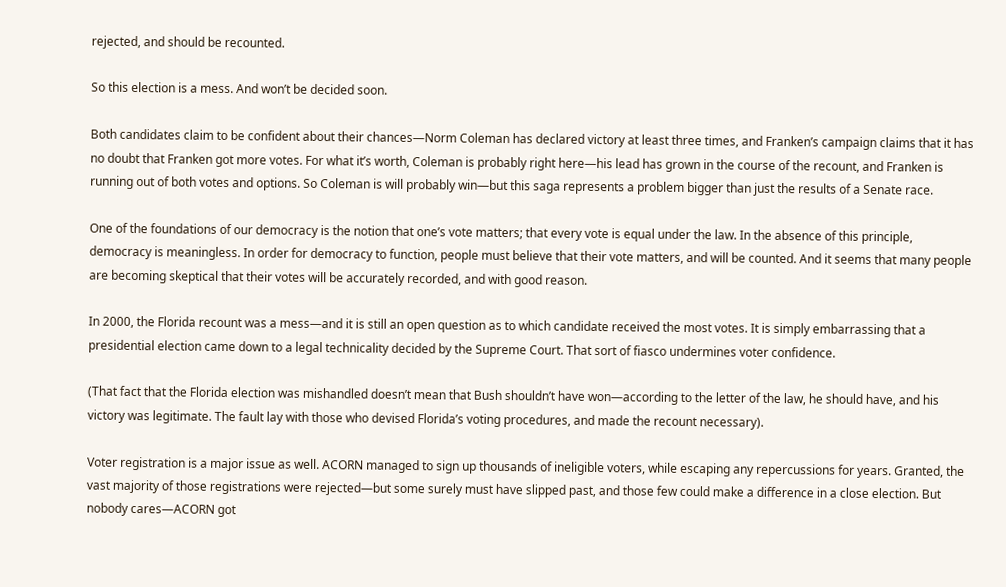rejected, and should be recounted.

So this election is a mess. And won’t be decided soon.

Both candidates claim to be confident about their chances—Norm Coleman has declared victory at least three times, and Franken’s campaign claims that it has no doubt that Franken got more votes. For what it’s worth, Coleman is probably right here—his lead has grown in the course of the recount, and Franken is running out of both votes and options. So Coleman is will probably win—but this saga represents a problem bigger than just the results of a Senate race.

One of the foundations of our democracy is the notion that one’s vote matters; that every vote is equal under the law. In the absence of this principle, democracy is meaningless. In order for democracy to function, people must believe that their vote matters, and will be counted. And it seems that many people are becoming skeptical that their votes will be accurately recorded, and with good reason.

In 2000, the Florida recount was a mess—and it is still an open question as to which candidate received the most votes. It is simply embarrassing that a presidential election came down to a legal technicality decided by the Supreme Court. That sort of fiasco undermines voter confidence.

(That fact that the Florida election was mishandled doesn’t mean that Bush shouldn’t have won—according to the letter of the law, he should have, and his victory was legitimate. The fault lay with those who devised Florida’s voting procedures, and made the recount necessary).

Voter registration is a major issue as well. ACORN managed to sign up thousands of ineligible voters, while escaping any repercussions for years. Granted, the vast majority of those registrations were rejected—but some surely must have slipped past, and those few could make a difference in a close election. But nobody cares—ACORN got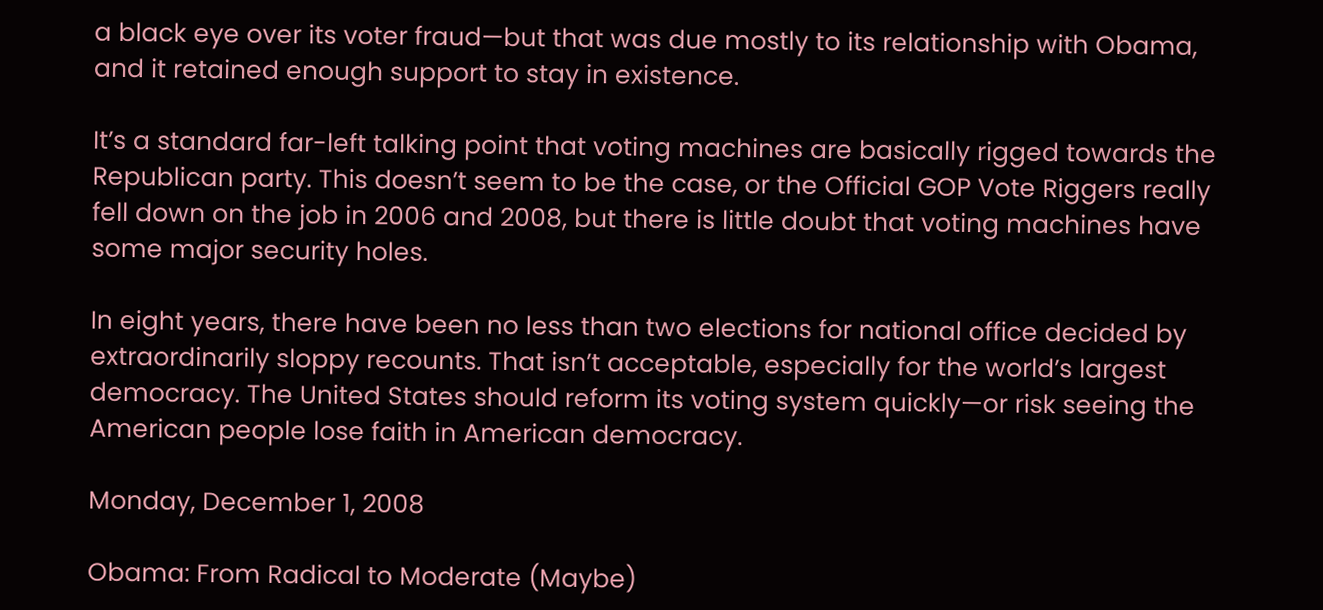a black eye over its voter fraud—but that was due mostly to its relationship with Obama, and it retained enough support to stay in existence.

It’s a standard far-left talking point that voting machines are basically rigged towards the Republican party. This doesn’t seem to be the case, or the Official GOP Vote Riggers really fell down on the job in 2006 and 2008, but there is little doubt that voting machines have some major security holes.

In eight years, there have been no less than two elections for national office decided by extraordinarily sloppy recounts. That isn’t acceptable, especially for the world’s largest democracy. The United States should reform its voting system quickly—or risk seeing the American people lose faith in American democracy.

Monday, December 1, 2008

Obama: From Radical to Moderate (Maybe)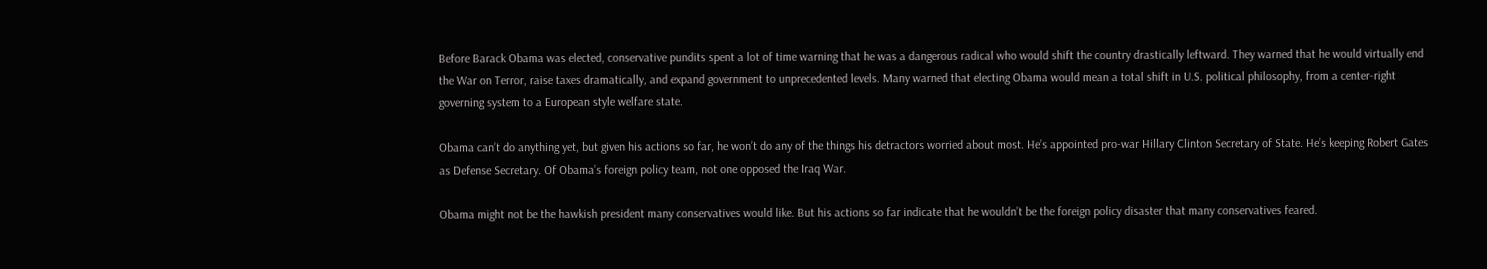Before Barack Obama was elected, conservative pundits spent a lot of time warning that he was a dangerous radical who would shift the country drastically leftward. They warned that he would virtually end the War on Terror, raise taxes dramatically, and expand government to unprecedented levels. Many warned that electing Obama would mean a total shift in U.S. political philosophy, from a center-right governing system to a European style welfare state.

Obama can’t do anything yet, but given his actions so far, he won’t do any of the things his detractors worried about most. He’s appointed pro-war Hillary Clinton Secretary of State. He’s keeping Robert Gates as Defense Secretary. Of Obama’s foreign policy team, not one opposed the Iraq War.

Obama might not be the hawkish president many conservatives would like. But his actions so far indicate that he wouldn’t be the foreign policy disaster that many conservatives feared.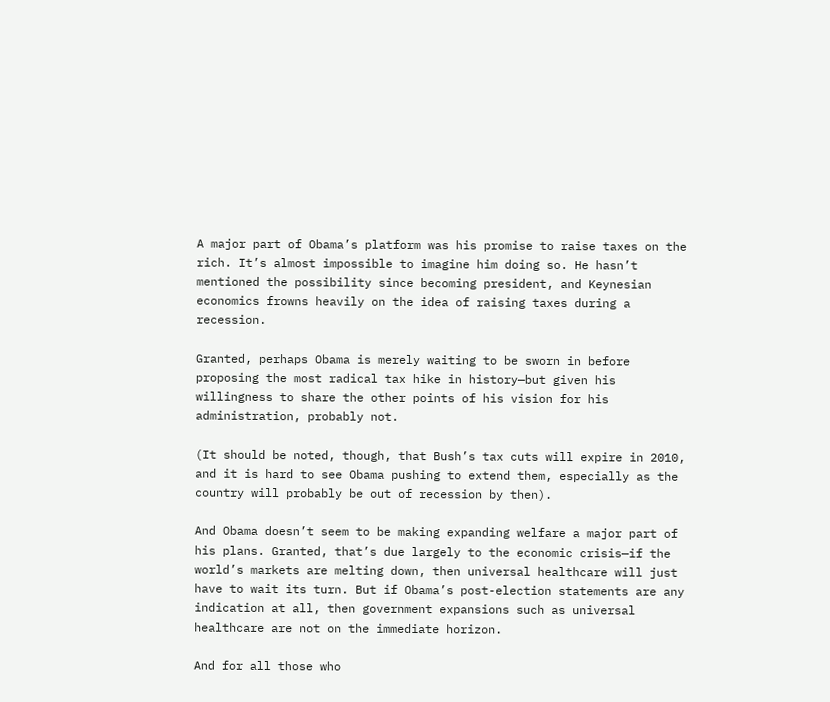A major part of Obama’s platform was his promise to raise taxes on the rich. It’s almost impossible to imagine him doing so. He hasn’t mentioned the possibility since becoming president, and Keynesian economics frowns heavily on the idea of raising taxes during a recession.

Granted, perhaps Obama is merely waiting to be sworn in before proposing the most radical tax hike in history—but given his willingness to share the other points of his vision for his administration, probably not.

(It should be noted, though, that Bush’s tax cuts will expire in 2010, and it is hard to see Obama pushing to extend them, especially as the country will probably be out of recession by then).

And Obama doesn’t seem to be making expanding welfare a major part of his plans. Granted, that’s due largely to the economic crisis—if the world’s markets are melting down, then universal healthcare will just have to wait its turn. But if Obama’s post-election statements are any indication at all, then government expansions such as universal healthcare are not on the immediate horizon.

And for all those who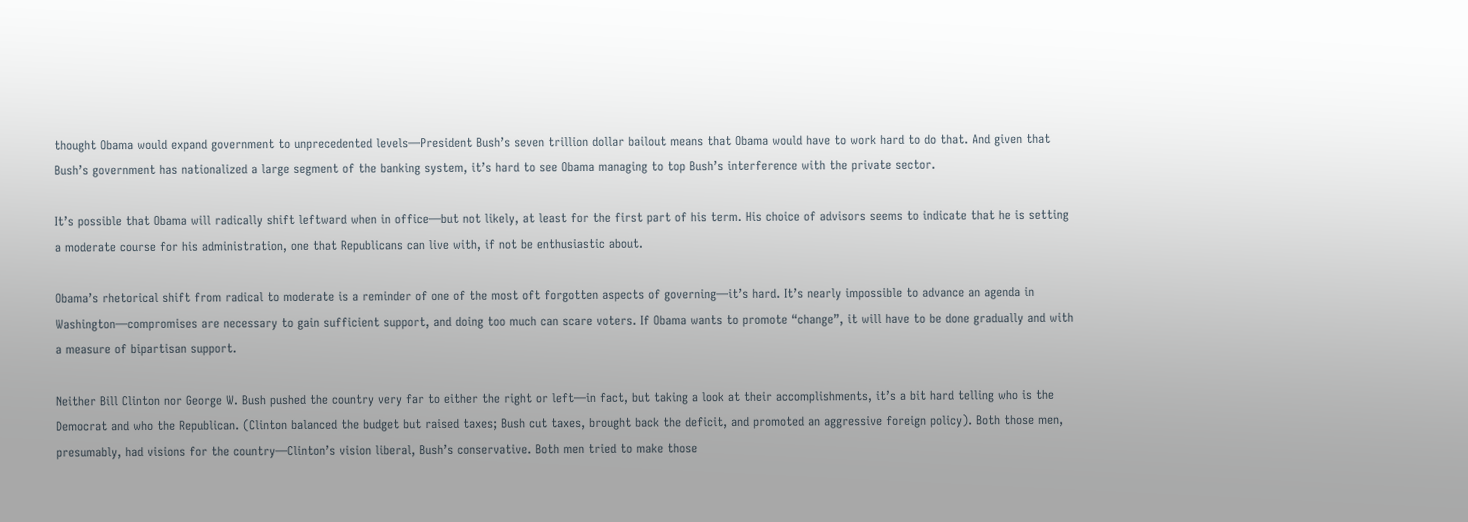thought Obama would expand government to unprecedented levels—President Bush’s seven trillion dollar bailout means that Obama would have to work hard to do that. And given that Bush’s government has nationalized a large segment of the banking system, it’s hard to see Obama managing to top Bush’s interference with the private sector.

It’s possible that Obama will radically shift leftward when in office—but not likely, at least for the first part of his term. His choice of advisors seems to indicate that he is setting a moderate course for his administration, one that Republicans can live with, if not be enthusiastic about.

Obama’s rhetorical shift from radical to moderate is a reminder of one of the most oft forgotten aspects of governing—it’s hard. It’s nearly impossible to advance an agenda in Washington—compromises are necessary to gain sufficient support, and doing too much can scare voters. If Obama wants to promote “change”, it will have to be done gradually and with a measure of bipartisan support.

Neither Bill Clinton nor George W. Bush pushed the country very far to either the right or left—in fact, but taking a look at their accomplishments, it’s a bit hard telling who is the Democrat and who the Republican. (Clinton balanced the budget but raised taxes; Bush cut taxes, brought back the deficit, and promoted an aggressive foreign policy). Both those men, presumably, had visions for the country—Clinton’s vision liberal, Bush’s conservative. Both men tried to make those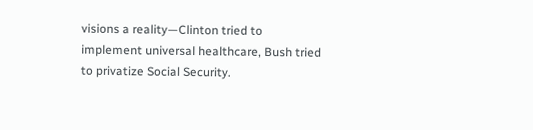visions a reality—Clinton tried to implement universal healthcare, Bush tried to privatize Social Security.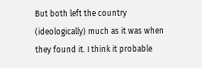But both left the country (ideologically) much as it was when they found it. I think it probable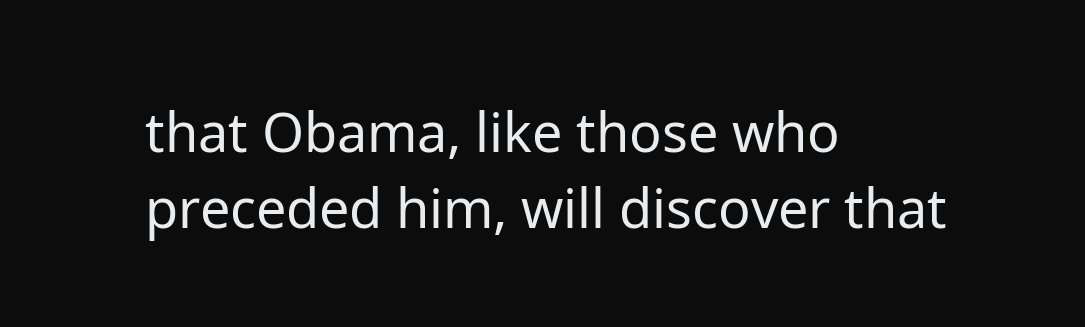that Obama, like those who preceded him, will discover that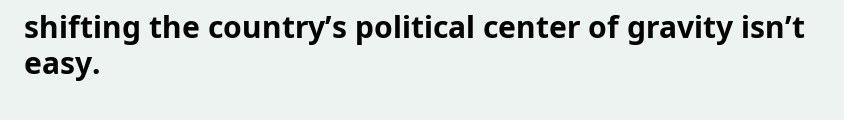shifting the country’s political center of gravity isn’t easy.